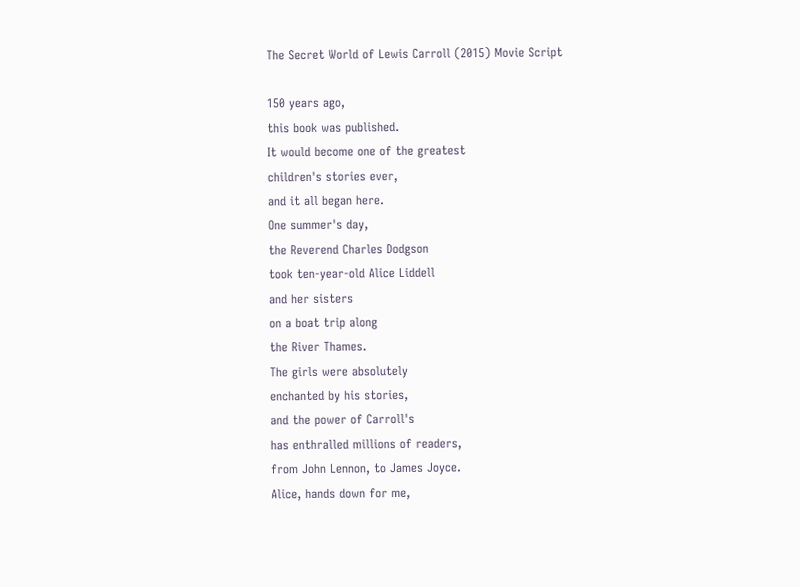The Secret World of Lewis Carroll (2015) Movie Script

150 years ago,
this book was published.
It would become one of the greatest
children's stories ever,
and it all began here.
One summer's day,
the Reverend Charles Dodgson
took ten-year-old Alice Liddell
and her sisters
on a boat trip along
the River Thames.
The girls were absolutely
enchanted by his stories,
and the power of Carroll's
has enthralled millions of readers,
from John Lennon, to James Joyce.
Alice, hands down for me,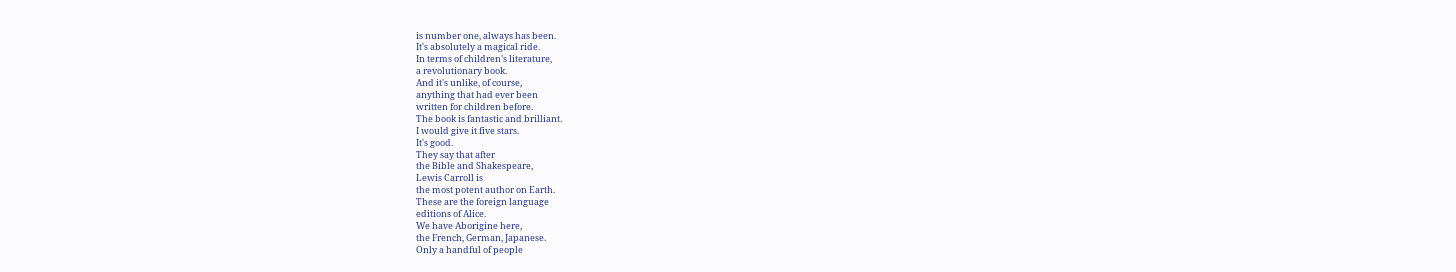is number one, always has been.
It's absolutely a magical ride.
In terms of children's literature,
a revolutionary book.
And it's unlike, of course,
anything that had ever been
written for children before.
The book is fantastic and brilliant.
I would give it five stars.
It's good.
They say that after
the Bible and Shakespeare,
Lewis Carroll is
the most potent author on Earth.
These are the foreign language
editions of Alice.
We have Aborigine here,
the French, German, Japanese.
Only a handful of people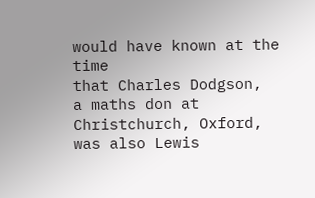would have known at the time
that Charles Dodgson,
a maths don at Christchurch, Oxford,
was also Lewis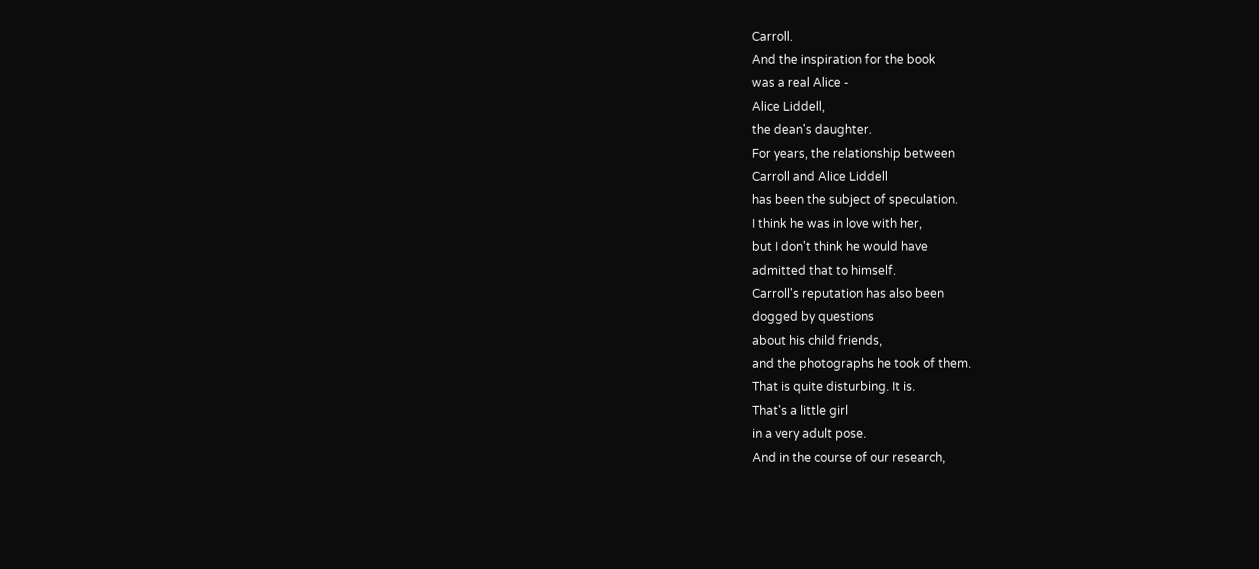Carroll.
And the inspiration for the book
was a real Alice -
Alice Liddell,
the dean's daughter.
For years, the relationship between
Carroll and Alice Liddell
has been the subject of speculation.
I think he was in love with her,
but I don't think he would have
admitted that to himself.
Carroll's reputation has also been
dogged by questions
about his child friends,
and the photographs he took of them.
That is quite disturbing. It is.
That's a little girl
in a very adult pose.
And in the course of our research,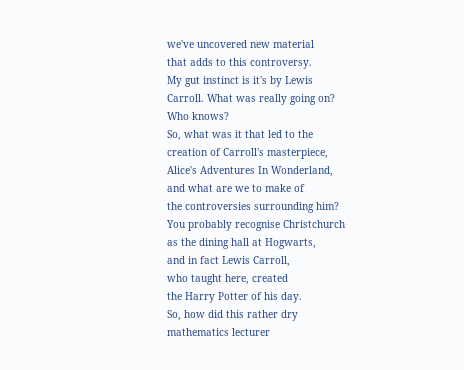we've uncovered new material
that adds to this controversy.
My gut instinct is it's by Lewis
Carroll. What was really going on?
Who knows?
So, what was it that led to the
creation of Carroll's masterpiece,
Alice's Adventures In Wonderland,
and what are we to make of
the controversies surrounding him?
You probably recognise Christchurch
as the dining hall at Hogwarts,
and in fact Lewis Carroll,
who taught here, created
the Harry Potter of his day.
So, how did this rather dry
mathematics lecturer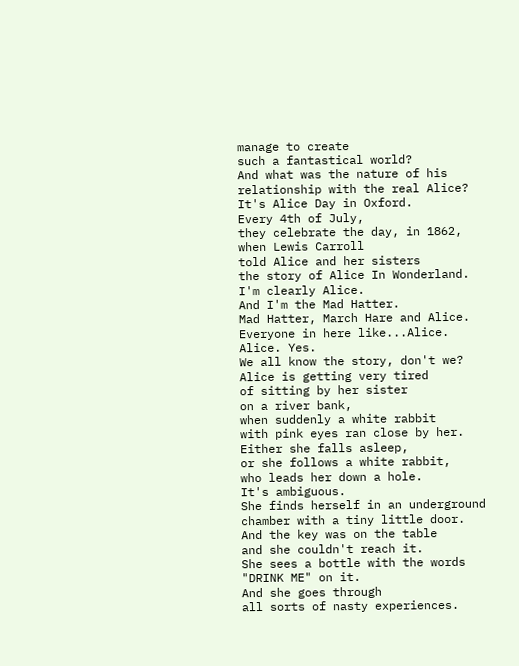manage to create
such a fantastical world?
And what was the nature of his
relationship with the real Alice?
It's Alice Day in Oxford.
Every 4th of July,
they celebrate the day, in 1862,
when Lewis Carroll
told Alice and her sisters
the story of Alice In Wonderland.
I'm clearly Alice.
And I'm the Mad Hatter.
Mad Hatter, March Hare and Alice.
Everyone in here like...Alice.
Alice. Yes.
We all know the story, don't we?
Alice is getting very tired
of sitting by her sister
on a river bank,
when suddenly a white rabbit
with pink eyes ran close by her.
Either she falls asleep,
or she follows a white rabbit,
who leads her down a hole.
It's ambiguous.
She finds herself in an underground
chamber with a tiny little door.
And the key was on the table
and she couldn't reach it.
She sees a bottle with the words
"DRINK ME" on it.
And she goes through
all sorts of nasty experiences.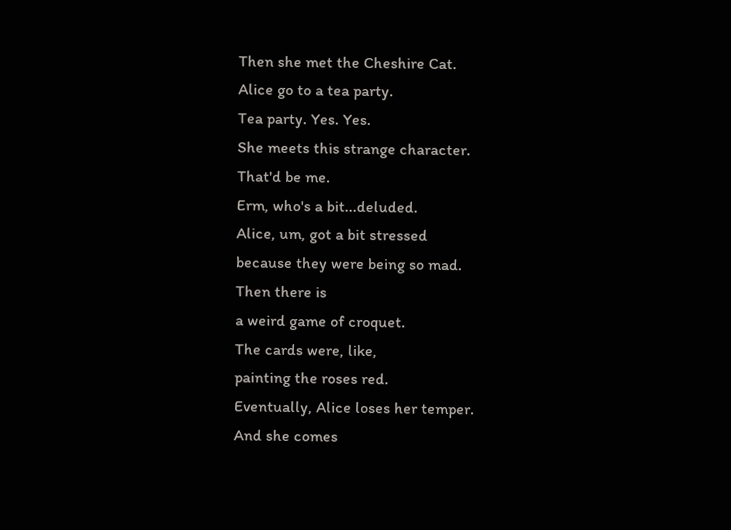Then she met the Cheshire Cat.
Alice go to a tea party.
Tea party. Yes. Yes.
She meets this strange character.
That'd be me.
Erm, who's a bit...deluded.
Alice, um, got a bit stressed
because they were being so mad.
Then there is
a weird game of croquet.
The cards were, like,
painting the roses red.
Eventually, Alice loses her temper.
And she comes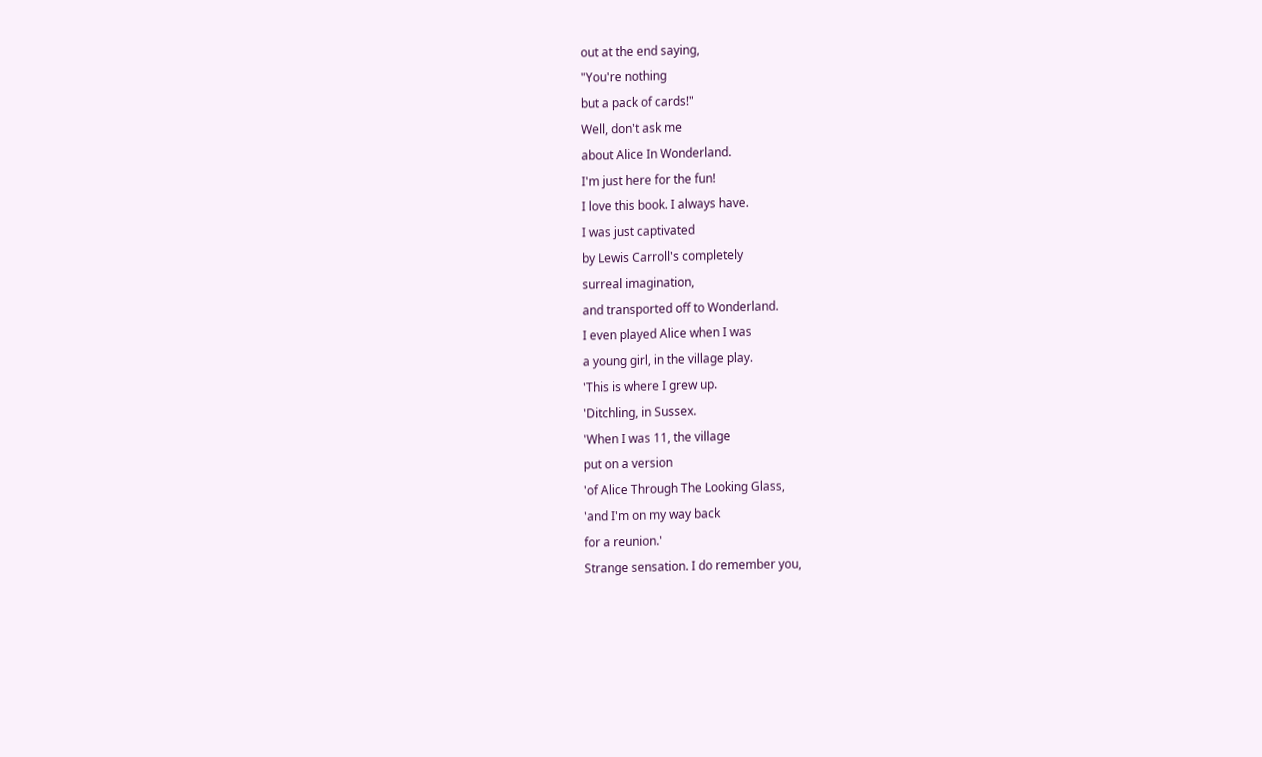out at the end saying,
"You're nothing
but a pack of cards!"
Well, don't ask me
about Alice In Wonderland.
I'm just here for the fun!
I love this book. I always have.
I was just captivated
by Lewis Carroll's completely
surreal imagination,
and transported off to Wonderland.
I even played Alice when I was
a young girl, in the village play.
'This is where I grew up.
'Ditchling, in Sussex.
'When I was 11, the village
put on a version
'of Alice Through The Looking Glass,
'and I'm on my way back
for a reunion.'
Strange sensation. I do remember you,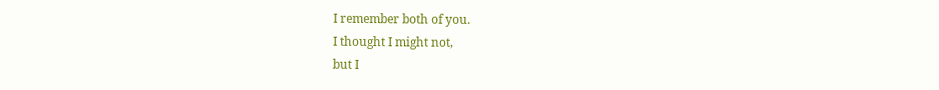I remember both of you.
I thought I might not,
but I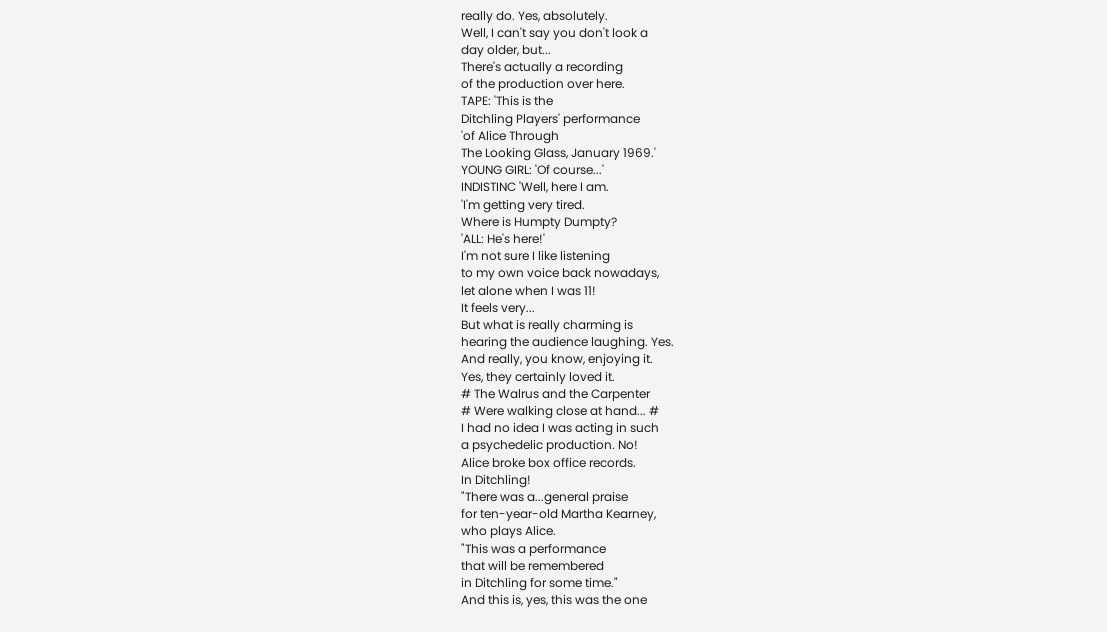really do. Yes, absolutely.
Well, I can't say you don't look a
day older, but...
There's actually a recording
of the production over here.
TAPE: 'This is the
Ditchling Players' performance
'of Alice Through
The Looking Glass, January 1969.'
YOUNG GIRL: 'Of course...'
INDISTINC 'Well, here I am.
'I'm getting very tired.
Where is Humpty Dumpty?
'ALL: He's here!'
I'm not sure I like listening
to my own voice back nowadays,
let alone when I was 11!
It feels very...
But what is really charming is
hearing the audience laughing. Yes.
And really, you know, enjoying it.
Yes, they certainly loved it.
# The Walrus and the Carpenter
# Were walking close at hand... #
I had no idea I was acting in such
a psychedelic production. No!
Alice broke box office records.
In Ditchling!
"There was a...general praise
for ten-year-old Martha Kearney,
who plays Alice.
"This was a performance
that will be remembered
in Ditchling for some time."
And this is, yes, this was the one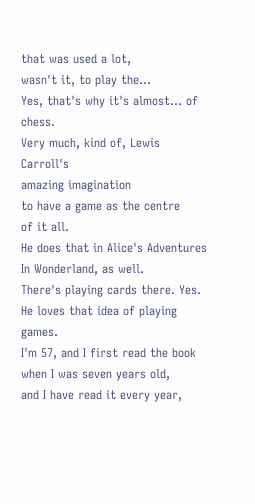that was used a lot,
wasn't it, to play the...
Yes, that's why it's almost... of chess.
Very much, kind of, Lewis Carroll's
amazing imagination
to have a game as the centre
of it all.
He does that in Alice's Adventures
In Wonderland, as well.
There's playing cards there. Yes.
He loves that idea of playing games.
I'm 57, and I first read the book
when I was seven years old,
and I have read it every year,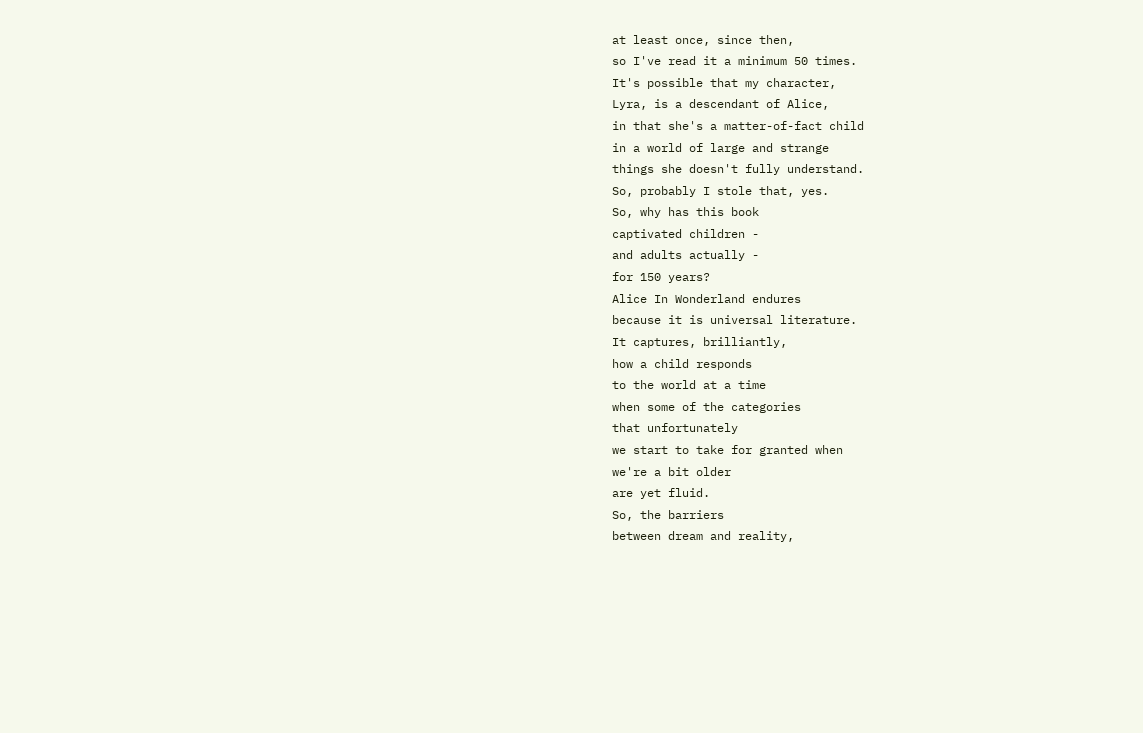at least once, since then,
so I've read it a minimum 50 times.
It's possible that my character,
Lyra, is a descendant of Alice,
in that she's a matter-of-fact child
in a world of large and strange
things she doesn't fully understand.
So, probably I stole that, yes.
So, why has this book
captivated children -
and adults actually -
for 150 years?
Alice In Wonderland endures
because it is universal literature.
It captures, brilliantly,
how a child responds
to the world at a time
when some of the categories
that unfortunately
we start to take for granted when
we're a bit older
are yet fluid.
So, the barriers
between dream and reality,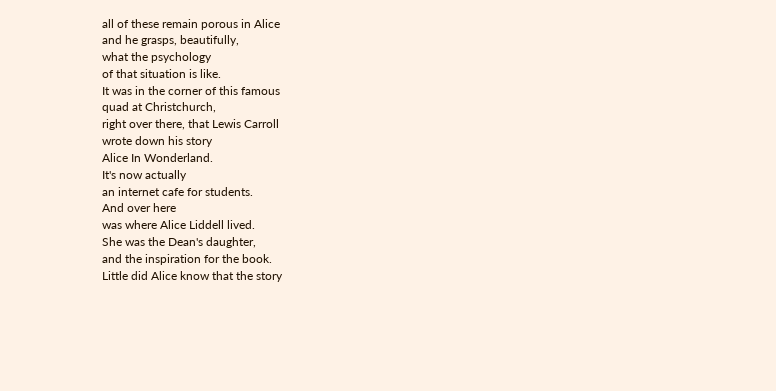all of these remain porous in Alice
and he grasps, beautifully,
what the psychology
of that situation is like.
It was in the corner of this famous
quad at Christchurch,
right over there, that Lewis Carroll
wrote down his story
Alice In Wonderland.
It's now actually
an internet cafe for students.
And over here
was where Alice Liddell lived.
She was the Dean's daughter,
and the inspiration for the book.
Little did Alice know that the story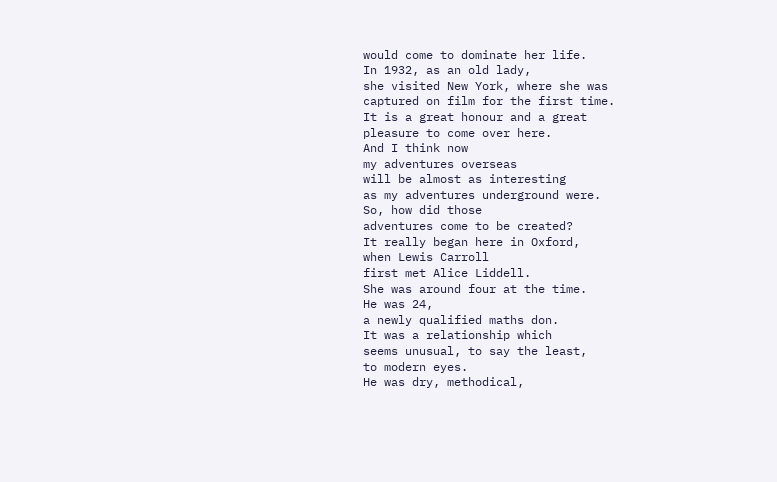would come to dominate her life.
In 1932, as an old lady,
she visited New York, where she was
captured on film for the first time.
It is a great honour and a great
pleasure to come over here.
And I think now
my adventures overseas
will be almost as interesting
as my adventures underground were.
So, how did those
adventures come to be created?
It really began here in Oxford,
when Lewis Carroll
first met Alice Liddell.
She was around four at the time.
He was 24,
a newly qualified maths don.
It was a relationship which
seems unusual, to say the least,
to modern eyes.
He was dry, methodical,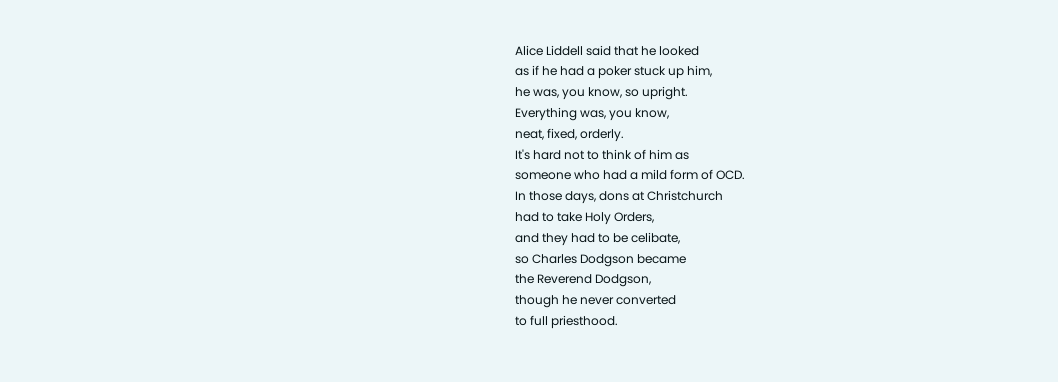Alice Liddell said that he looked
as if he had a poker stuck up him,
he was, you know, so upright.
Everything was, you know,
neat, fixed, orderly.
It's hard not to think of him as
someone who had a mild form of OCD.
In those days, dons at Christchurch
had to take Holy Orders,
and they had to be celibate,
so Charles Dodgson became
the Reverend Dodgson,
though he never converted
to full priesthood.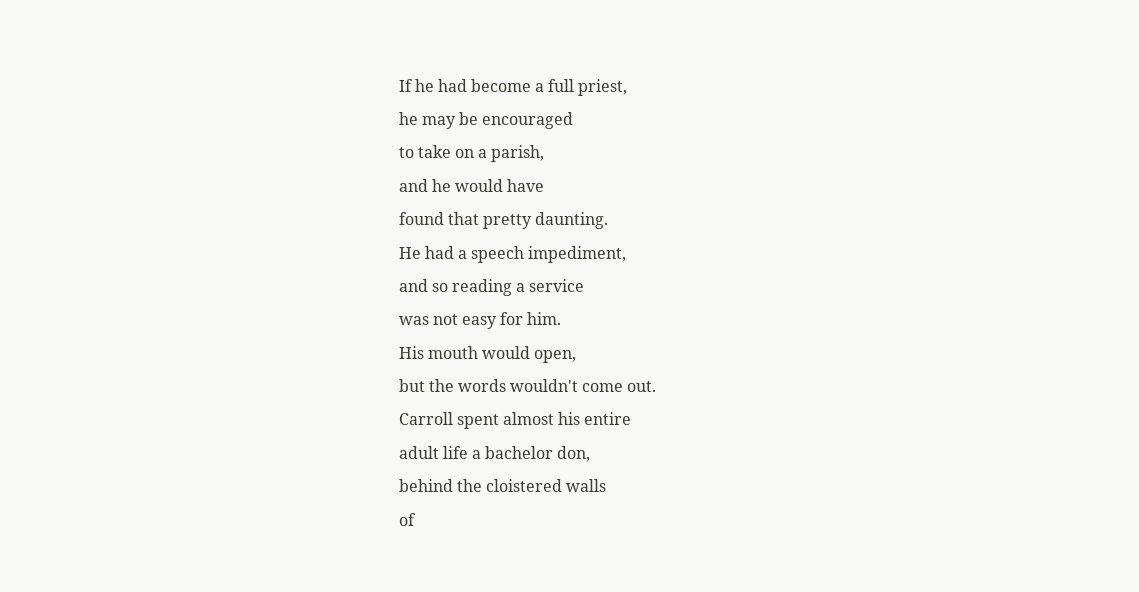If he had become a full priest,
he may be encouraged
to take on a parish,
and he would have
found that pretty daunting.
He had a speech impediment,
and so reading a service
was not easy for him.
His mouth would open,
but the words wouldn't come out.
Carroll spent almost his entire
adult life a bachelor don,
behind the cloistered walls
of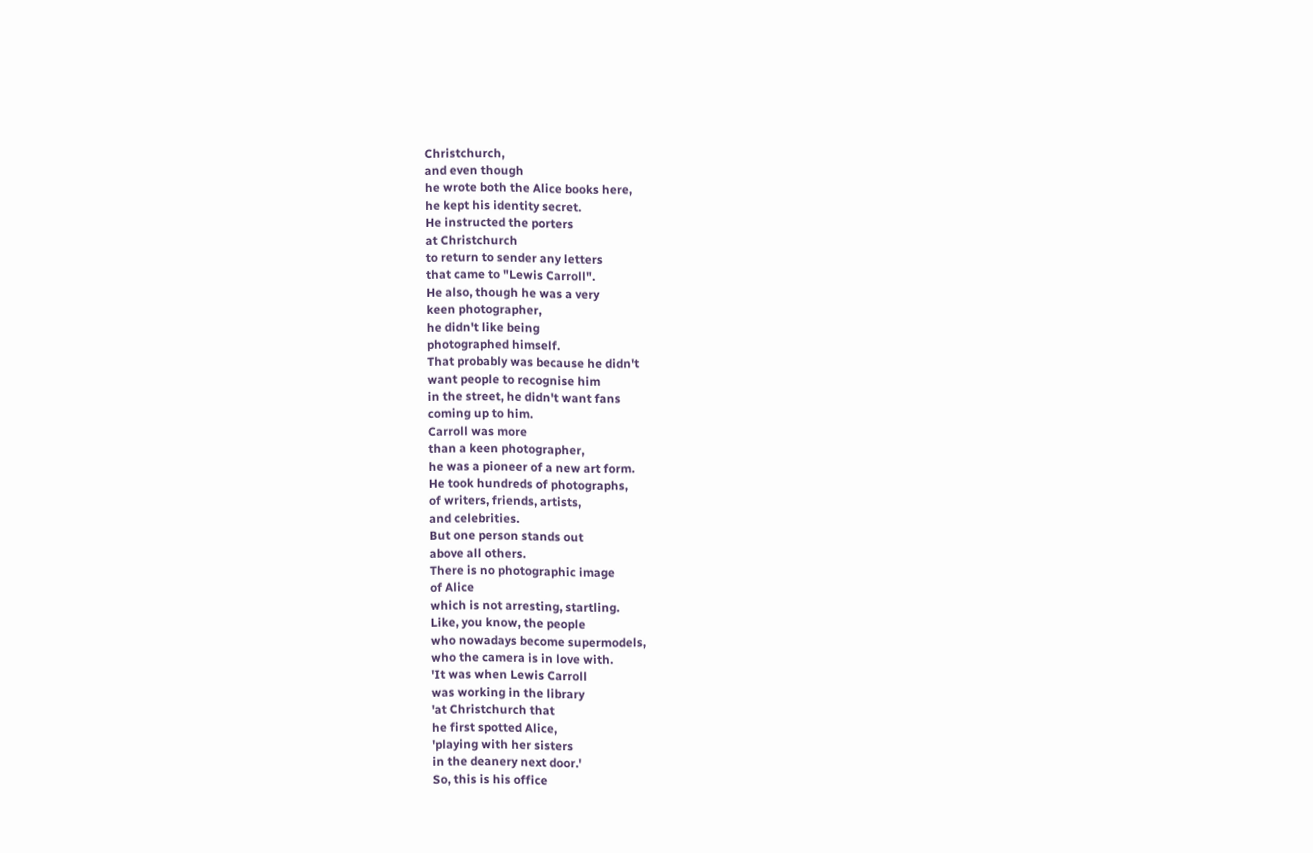Christchurch,
and even though
he wrote both the Alice books here,
he kept his identity secret.
He instructed the porters
at Christchurch
to return to sender any letters
that came to "Lewis Carroll".
He also, though he was a very
keen photographer,
he didn't like being
photographed himself.
That probably was because he didn't
want people to recognise him
in the street, he didn't want fans
coming up to him.
Carroll was more
than a keen photographer,
he was a pioneer of a new art form.
He took hundreds of photographs,
of writers, friends, artists,
and celebrities.
But one person stands out
above all others.
There is no photographic image
of Alice
which is not arresting, startling.
Like, you know, the people
who nowadays become supermodels,
who the camera is in love with.
'It was when Lewis Carroll
was working in the library
'at Christchurch that
he first spotted Alice,
'playing with her sisters
in the deanery next door.'
So, this is his office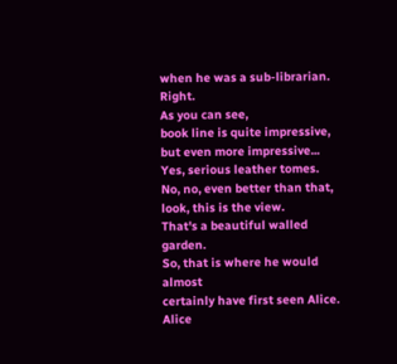when he was a sub-librarian. Right.
As you can see,
book line is quite impressive,
but even more impressive...
Yes, serious leather tomes.
No, no, even better than that,
look, this is the view.
That's a beautiful walled garden.
So, that is where he would almost
certainly have first seen Alice.
Alice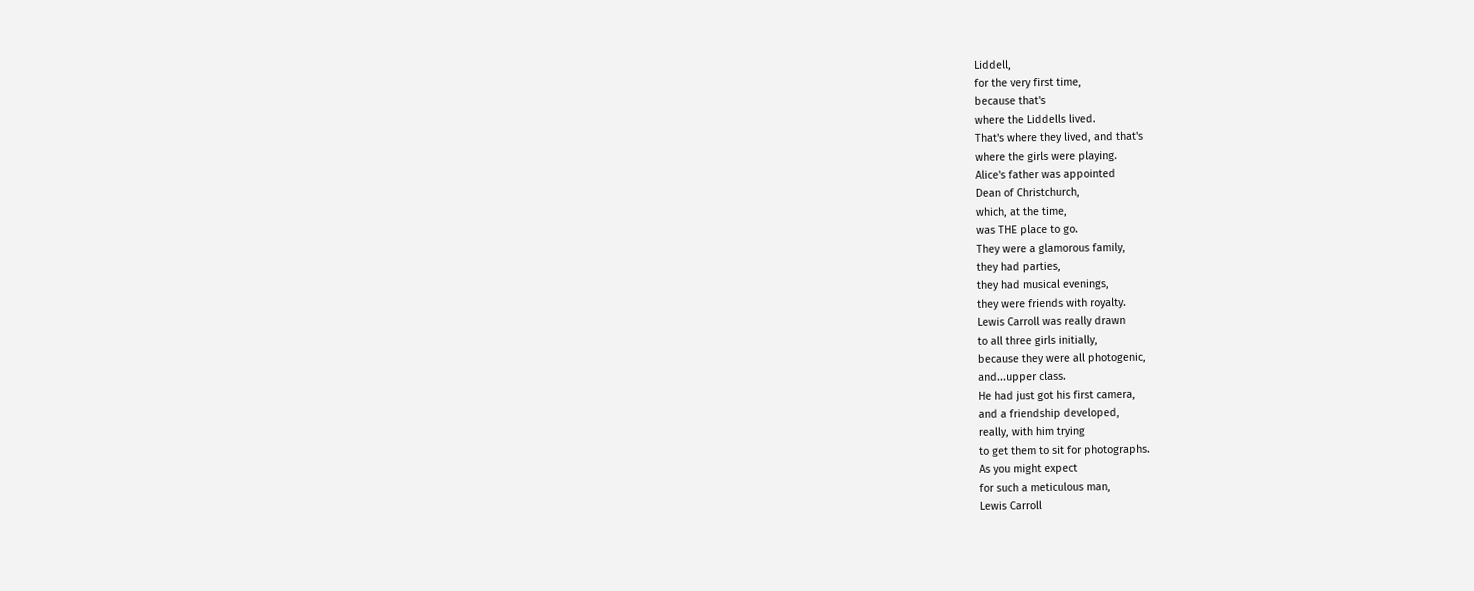Liddell,
for the very first time,
because that's
where the Liddells lived.
That's where they lived, and that's
where the girls were playing.
Alice's father was appointed
Dean of Christchurch,
which, at the time,
was THE place to go.
They were a glamorous family,
they had parties,
they had musical evenings,
they were friends with royalty.
Lewis Carroll was really drawn
to all three girls initially,
because they were all photogenic,
and...upper class.
He had just got his first camera,
and a friendship developed,
really, with him trying
to get them to sit for photographs.
As you might expect
for such a meticulous man,
Lewis Carroll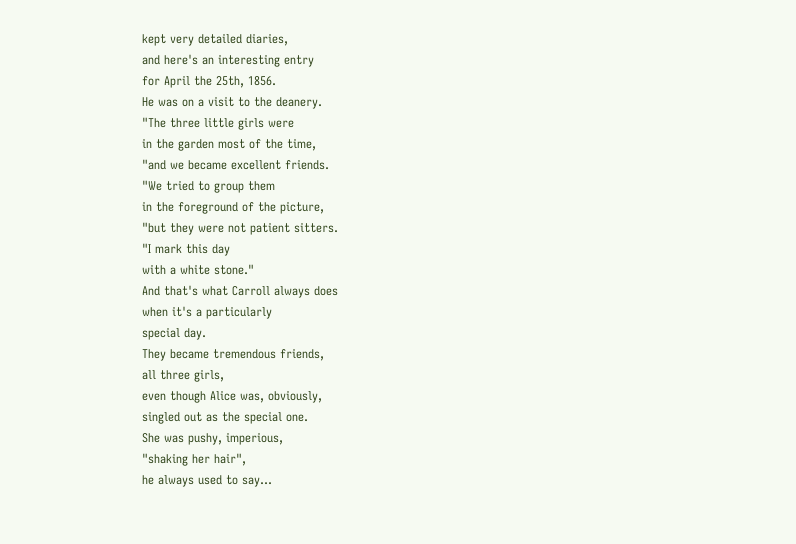kept very detailed diaries,
and here's an interesting entry
for April the 25th, 1856.
He was on a visit to the deanery.
"The three little girls were
in the garden most of the time,
"and we became excellent friends.
"We tried to group them
in the foreground of the picture,
"but they were not patient sitters.
"I mark this day
with a white stone."
And that's what Carroll always does
when it's a particularly
special day.
They became tremendous friends,
all three girls,
even though Alice was, obviously,
singled out as the special one.
She was pushy, imperious,
"shaking her hair",
he always used to say...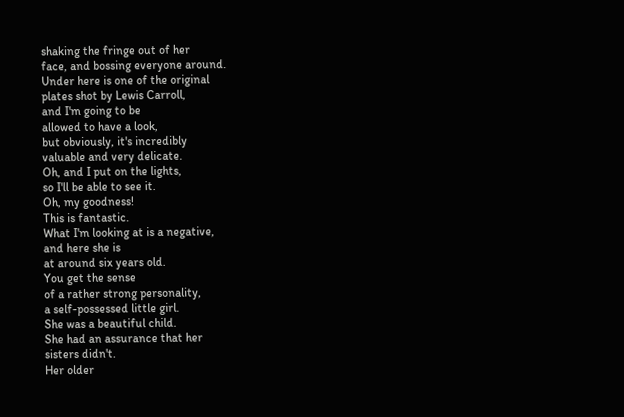shaking the fringe out of her
face, and bossing everyone around.
Under here is one of the original
plates shot by Lewis Carroll,
and I'm going to be
allowed to have a look,
but obviously, it's incredibly
valuable and very delicate.
Oh, and I put on the lights,
so I'll be able to see it.
Oh, my goodness!
This is fantastic.
What I'm looking at is a negative,
and here she is
at around six years old.
You get the sense
of a rather strong personality,
a self-possessed little girl.
She was a beautiful child.
She had an assurance that her
sisters didn't.
Her older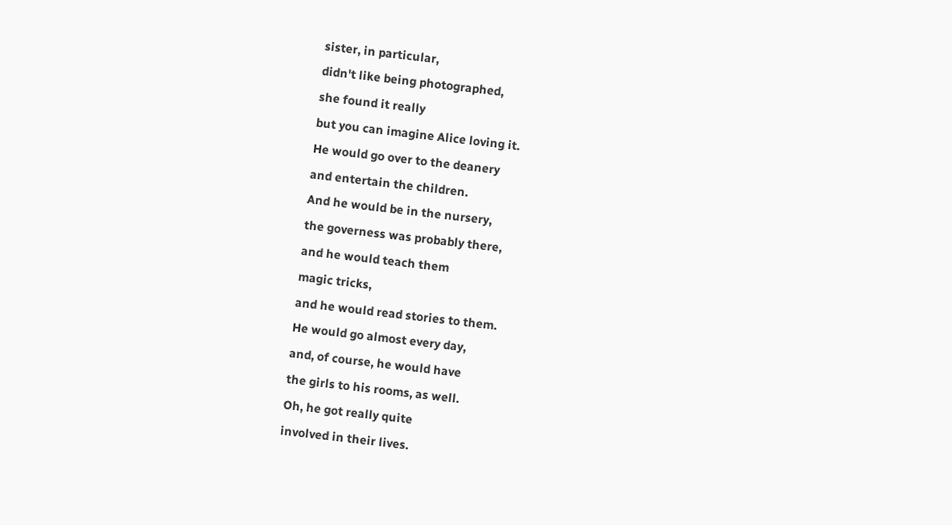sister, in particular,
didn't like being photographed,
she found it really
but you can imagine Alice loving it.
He would go over to the deanery
and entertain the children.
And he would be in the nursery,
the governess was probably there,
and he would teach them
magic tricks,
and he would read stories to them.
He would go almost every day,
and, of course, he would have
the girls to his rooms, as well.
Oh, he got really quite
involved in their lives.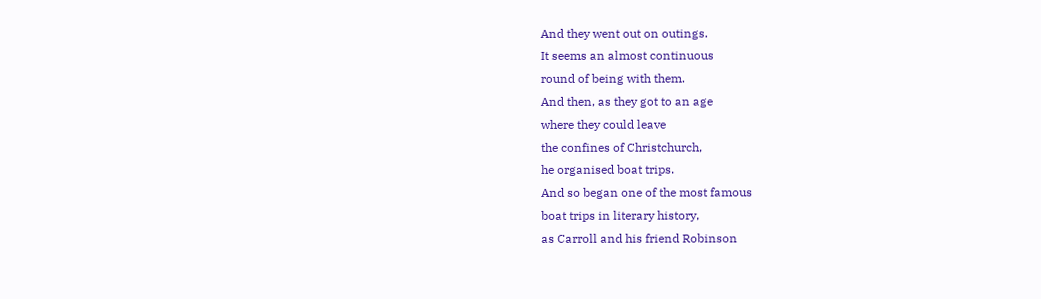And they went out on outings.
It seems an almost continuous
round of being with them.
And then, as they got to an age
where they could leave
the confines of Christchurch,
he organised boat trips.
And so began one of the most famous
boat trips in literary history,
as Carroll and his friend Robinson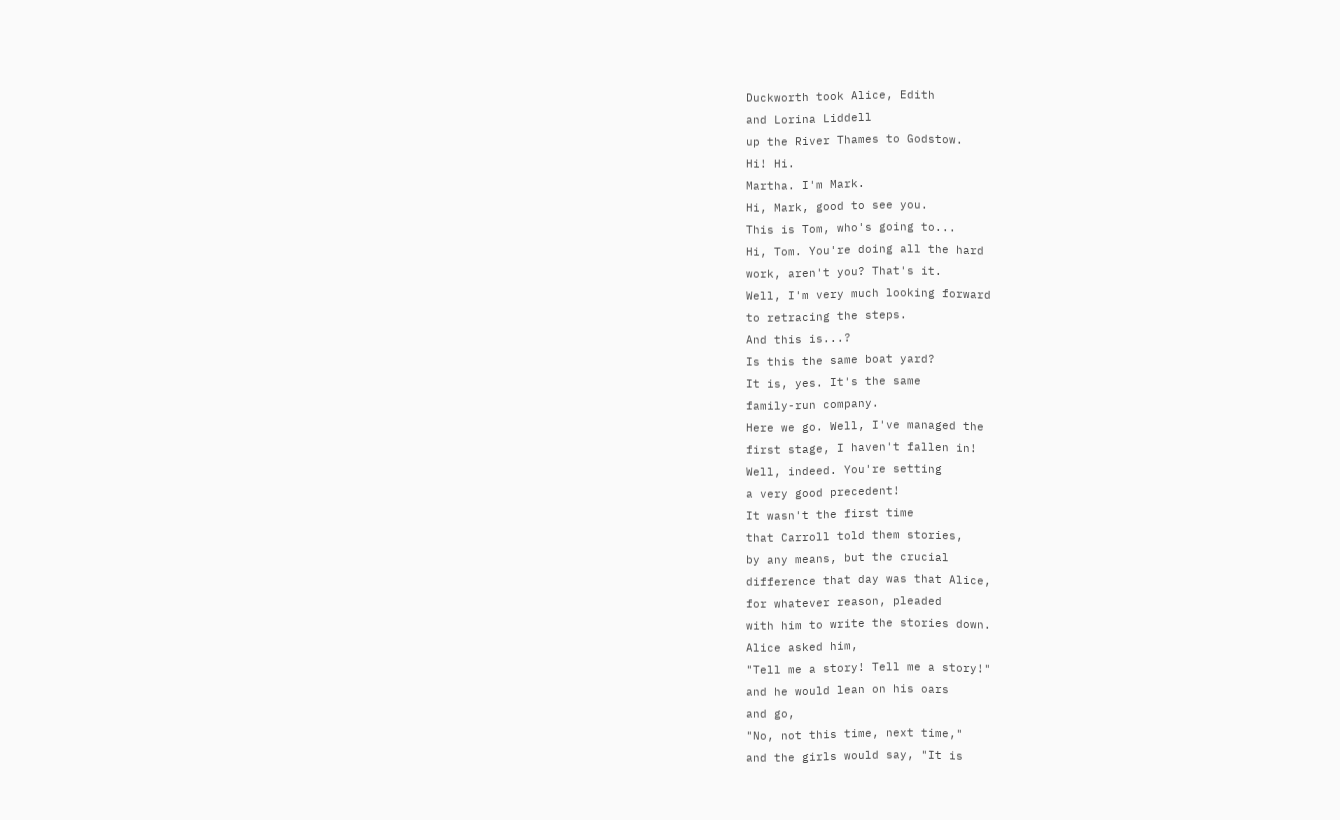Duckworth took Alice, Edith
and Lorina Liddell
up the River Thames to Godstow.
Hi! Hi.
Martha. I'm Mark.
Hi, Mark, good to see you.
This is Tom, who's going to...
Hi, Tom. You're doing all the hard
work, aren't you? That's it.
Well, I'm very much looking forward
to retracing the steps.
And this is...?
Is this the same boat yard?
It is, yes. It's the same
family-run company.
Here we go. Well, I've managed the
first stage, I haven't fallen in!
Well, indeed. You're setting
a very good precedent!
It wasn't the first time
that Carroll told them stories,
by any means, but the crucial
difference that day was that Alice,
for whatever reason, pleaded
with him to write the stories down.
Alice asked him,
"Tell me a story! Tell me a story!"
and he would lean on his oars
and go,
"No, not this time, next time,"
and the girls would say, "It is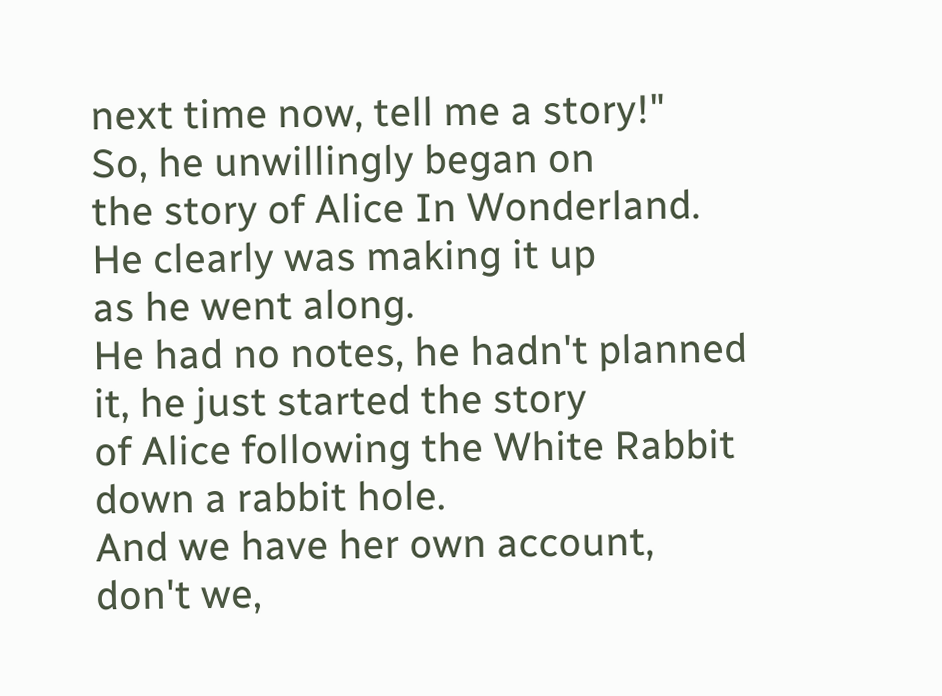next time now, tell me a story!"
So, he unwillingly began on
the story of Alice In Wonderland.
He clearly was making it up
as he went along.
He had no notes, he hadn't planned
it, he just started the story
of Alice following the White Rabbit
down a rabbit hole.
And we have her own account,
don't we,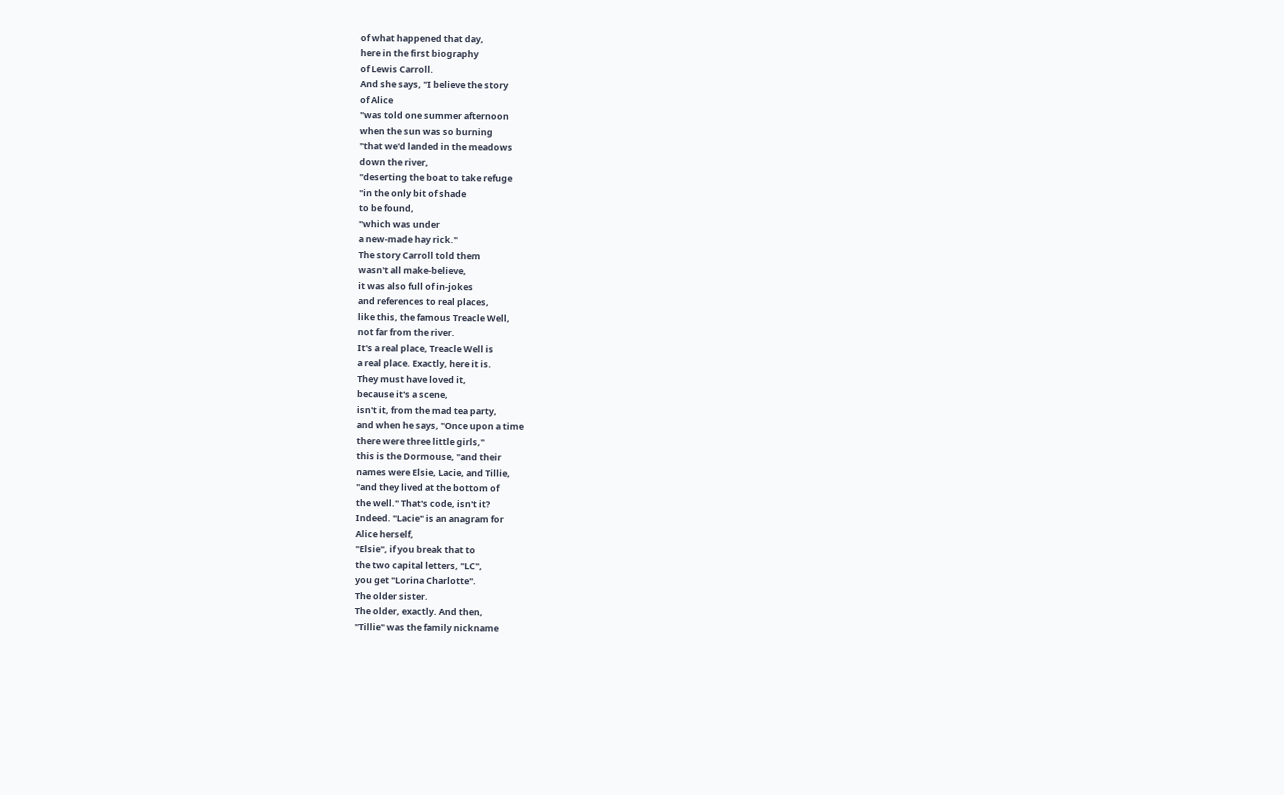of what happened that day,
here in the first biography
of Lewis Carroll.
And she says, "I believe the story
of Alice
"was told one summer afternoon
when the sun was so burning
"that we'd landed in the meadows
down the river,
"deserting the boat to take refuge
"in the only bit of shade
to be found,
"which was under
a new-made hay rick."
The story Carroll told them
wasn't all make-believe,
it was also full of in-jokes
and references to real places,
like this, the famous Treacle Well,
not far from the river.
It's a real place, Treacle Well is
a real place. Exactly, here it is.
They must have loved it,
because it's a scene,
isn't it, from the mad tea party,
and when he says, "Once upon a time
there were three little girls,"
this is the Dormouse, "and their
names were Elsie, Lacie, and Tillie,
"and they lived at the bottom of
the well." That's code, isn't it?
Indeed. "Lacie" is an anagram for
Alice herself,
"Elsie", if you break that to
the two capital letters, "LC",
you get "Lorina Charlotte".
The older sister.
The older, exactly. And then,
"Tillie" was the family nickname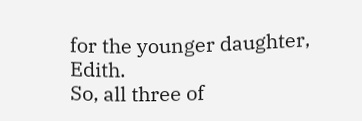for the younger daughter, Edith.
So, all three of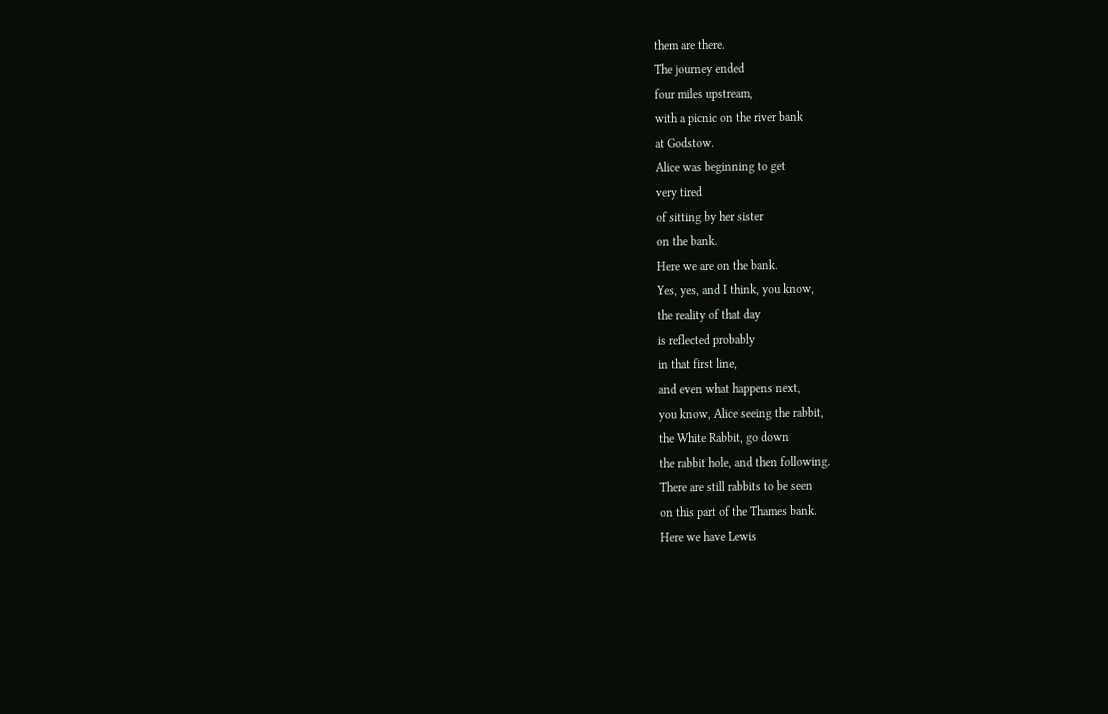them are there.
The journey ended
four miles upstream,
with a picnic on the river bank
at Godstow.
Alice was beginning to get
very tired
of sitting by her sister
on the bank.
Here we are on the bank.
Yes, yes, and I think, you know,
the reality of that day
is reflected probably
in that first line,
and even what happens next,
you know, Alice seeing the rabbit,
the White Rabbit, go down
the rabbit hole, and then following.
There are still rabbits to be seen
on this part of the Thames bank.
Here we have Lewis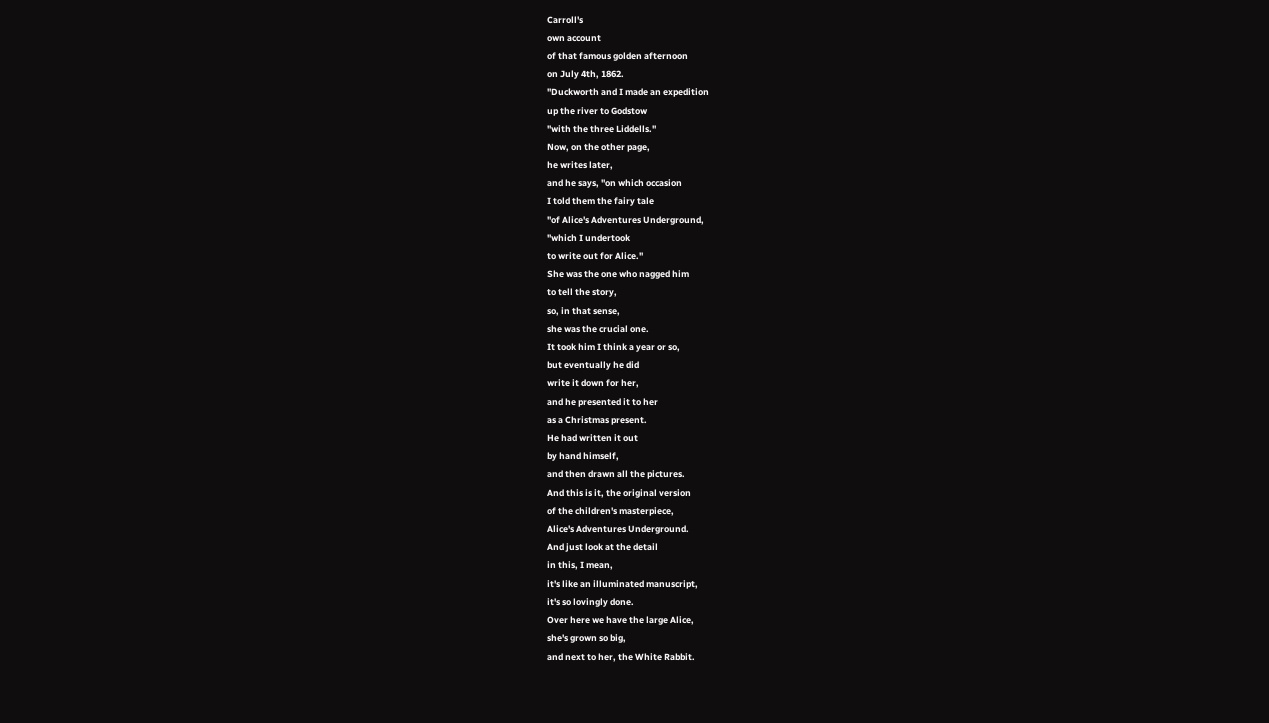Carroll's
own account
of that famous golden afternoon
on July 4th, 1862.
"Duckworth and I made an expedition
up the river to Godstow
"with the three Liddells."
Now, on the other page,
he writes later,
and he says, "on which occasion
I told them the fairy tale
"of Alice's Adventures Underground,
"which I undertook
to write out for Alice."
She was the one who nagged him
to tell the story,
so, in that sense,
she was the crucial one.
It took him I think a year or so,
but eventually he did
write it down for her,
and he presented it to her
as a Christmas present.
He had written it out
by hand himself,
and then drawn all the pictures.
And this is it, the original version
of the children's masterpiece,
Alice's Adventures Underground.
And just look at the detail
in this, I mean,
it's like an illuminated manuscript,
it's so lovingly done.
Over here we have the large Alice,
she's grown so big,
and next to her, the White Rabbit.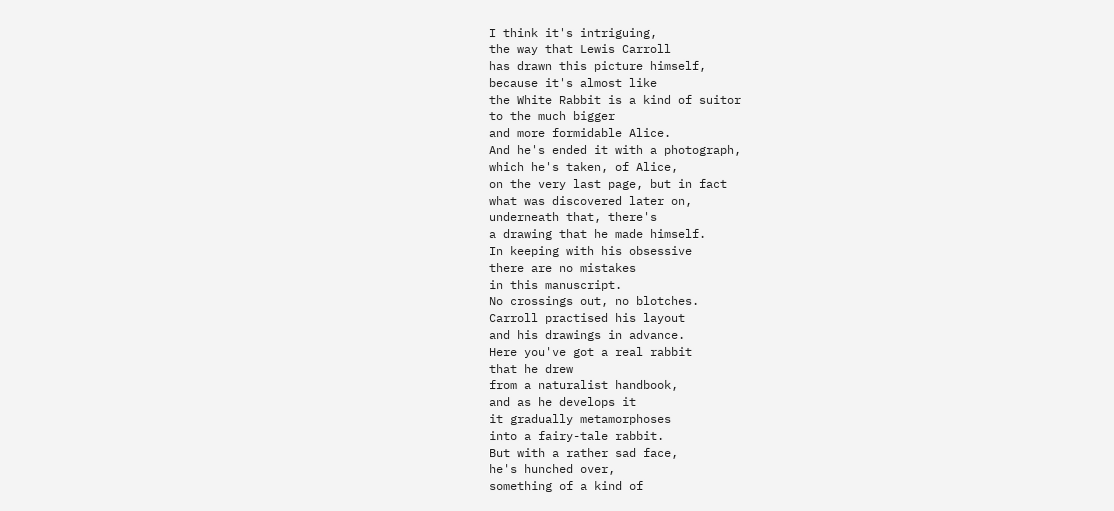I think it's intriguing,
the way that Lewis Carroll
has drawn this picture himself,
because it's almost like
the White Rabbit is a kind of suitor
to the much bigger
and more formidable Alice.
And he's ended it with a photograph,
which he's taken, of Alice,
on the very last page, but in fact
what was discovered later on,
underneath that, there's
a drawing that he made himself.
In keeping with his obsessive
there are no mistakes
in this manuscript.
No crossings out, no blotches.
Carroll practised his layout
and his drawings in advance.
Here you've got a real rabbit
that he drew
from a naturalist handbook,
and as he develops it
it gradually metamorphoses
into a fairy-tale rabbit.
But with a rather sad face,
he's hunched over,
something of a kind of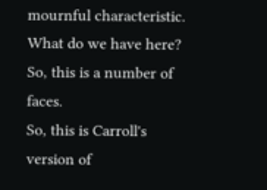mournful characteristic.
What do we have here?
So, this is a number of faces.
So, this is Carroll's
version of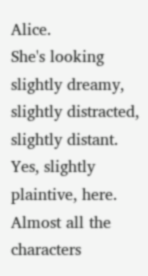Alice.
She's looking slightly dreamy,
slightly distracted,
slightly distant.
Yes, slightly plaintive, here.
Almost all the characters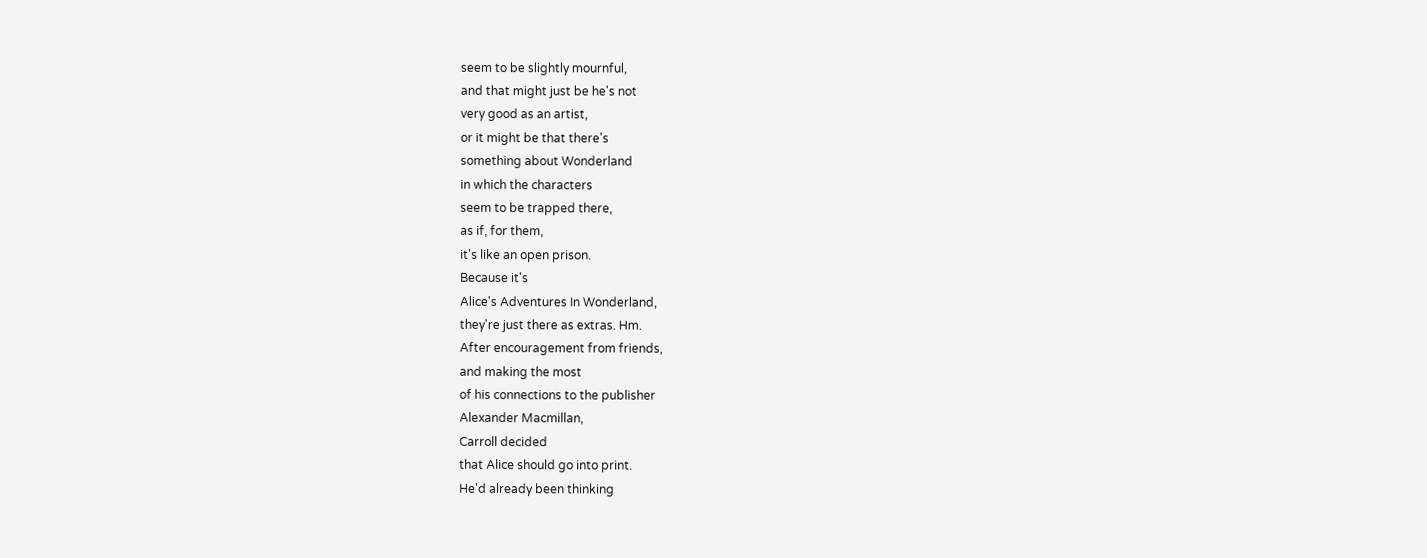seem to be slightly mournful,
and that might just be he's not
very good as an artist,
or it might be that there's
something about Wonderland
in which the characters
seem to be trapped there,
as if, for them,
it's like an open prison.
Because it's
Alice's Adventures In Wonderland,
they're just there as extras. Hm.
After encouragement from friends,
and making the most
of his connections to the publisher
Alexander Macmillan,
Carroll decided
that Alice should go into print.
He'd already been thinking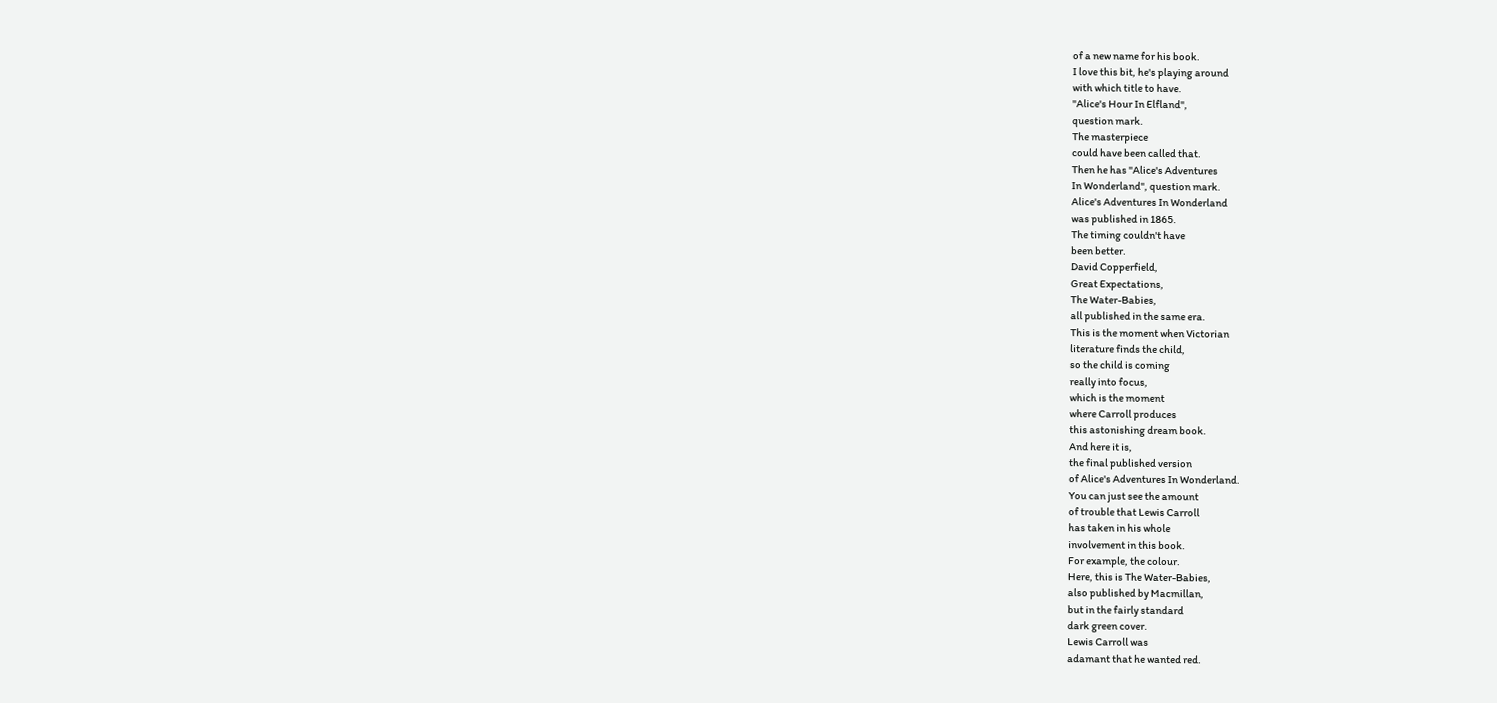of a new name for his book.
I love this bit, he's playing around
with which title to have.
"Alice's Hour In Elfland",
question mark.
The masterpiece
could have been called that.
Then he has "Alice's Adventures
In Wonderland", question mark.
Alice's Adventures In Wonderland
was published in 1865.
The timing couldn't have
been better.
David Copperfield,
Great Expectations,
The Water-Babies,
all published in the same era.
This is the moment when Victorian
literature finds the child,
so the child is coming
really into focus,
which is the moment
where Carroll produces
this astonishing dream book.
And here it is,
the final published version
of Alice's Adventures In Wonderland.
You can just see the amount
of trouble that Lewis Carroll
has taken in his whole
involvement in this book.
For example, the colour.
Here, this is The Water-Babies,
also published by Macmillan,
but in the fairly standard
dark green cover.
Lewis Carroll was
adamant that he wanted red.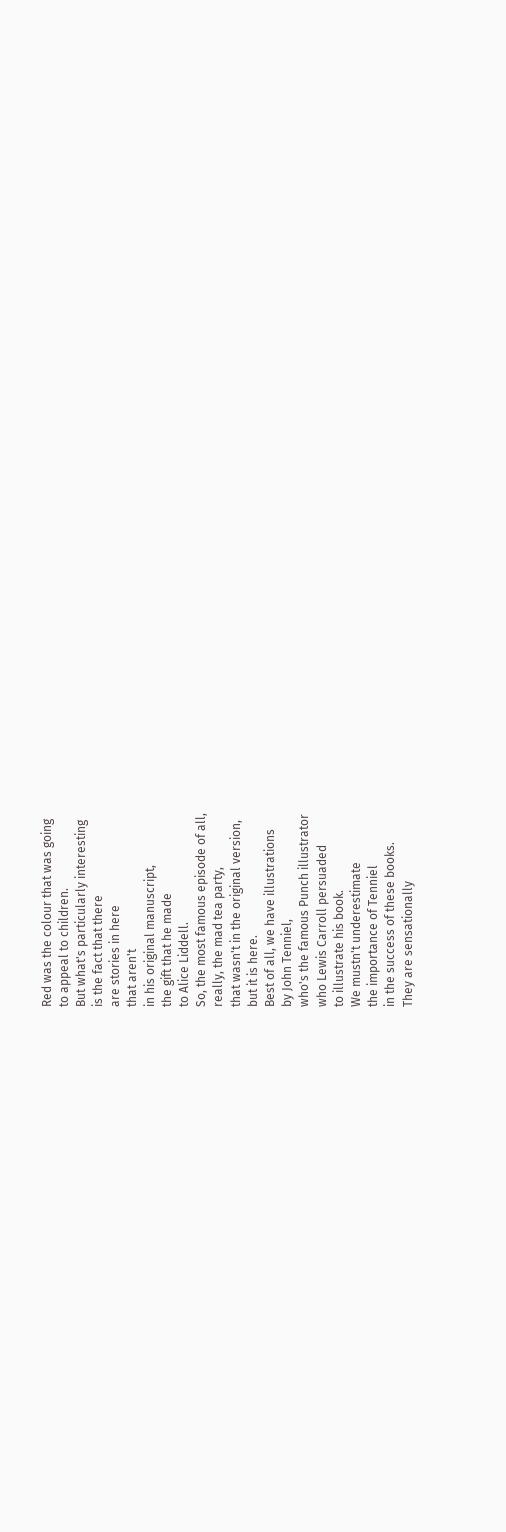Red was the colour that was going
to appeal to children.
But what's particularly interesting
is the fact that there
are stories in here
that aren't
in his original manuscript,
the gift that he made
to Alice Liddell.
So, the most famous episode of all,
really, the mad tea party,
that wasn't in the original version,
but it is here.
Best of all, we have illustrations
by John Tenniel,
who's the famous Punch illustrator
who Lewis Carroll persuaded
to illustrate his book.
We mustn't underestimate
the importance of Tenniel
in the success of these books.
They are sensationally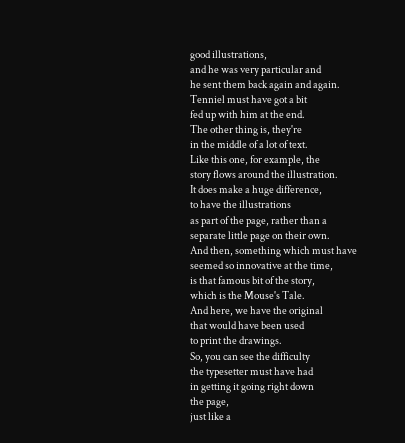good illustrations,
and he was very particular and
he sent them back again and again.
Tenniel must have got a bit
fed up with him at the end.
The other thing is, they're
in the middle of a lot of text.
Like this one, for example, the
story flows around the illustration.
It does make a huge difference,
to have the illustrations
as part of the page, rather than a
separate little page on their own.
And then, something which must have
seemed so innovative at the time,
is that famous bit of the story,
which is the Mouse's Tale.
And here, we have the original
that would have been used
to print the drawings.
So, you can see the difficulty
the typesetter must have had
in getting it going right down
the page,
just like a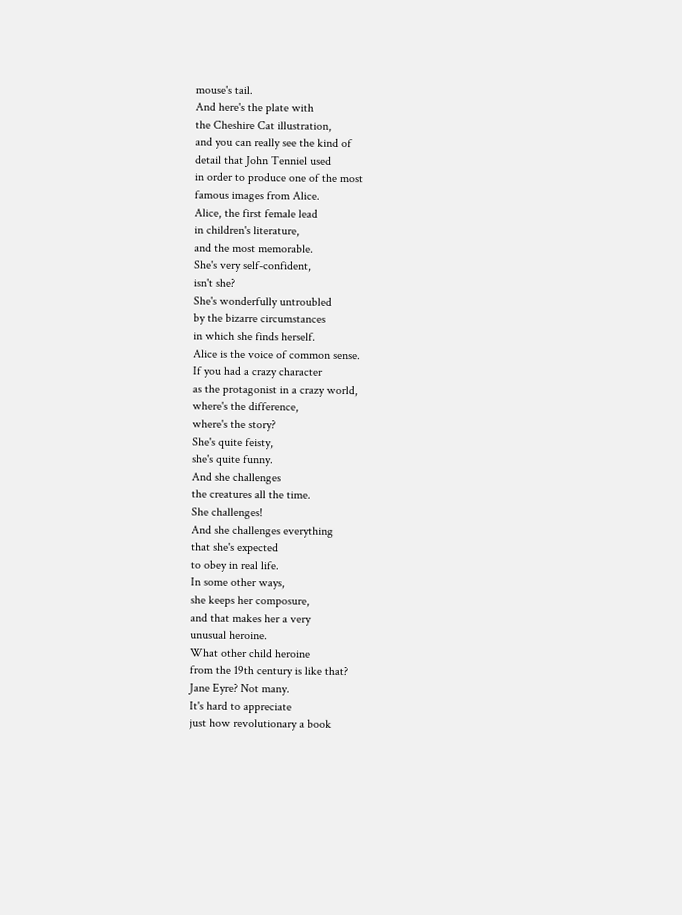mouse's tail.
And here's the plate with
the Cheshire Cat illustration,
and you can really see the kind of
detail that John Tenniel used
in order to produce one of the most
famous images from Alice.
Alice, the first female lead
in children's literature,
and the most memorable.
She's very self-confident,
isn't she?
She's wonderfully untroubled
by the bizarre circumstances
in which she finds herself.
Alice is the voice of common sense.
If you had a crazy character
as the protagonist in a crazy world,
where's the difference,
where's the story?
She's quite feisty,
she's quite funny.
And she challenges
the creatures all the time.
She challenges!
And she challenges everything
that she's expected
to obey in real life.
In some other ways,
she keeps her composure,
and that makes her a very
unusual heroine.
What other child heroine
from the 19th century is like that?
Jane Eyre? Not many.
It's hard to appreciate
just how revolutionary a book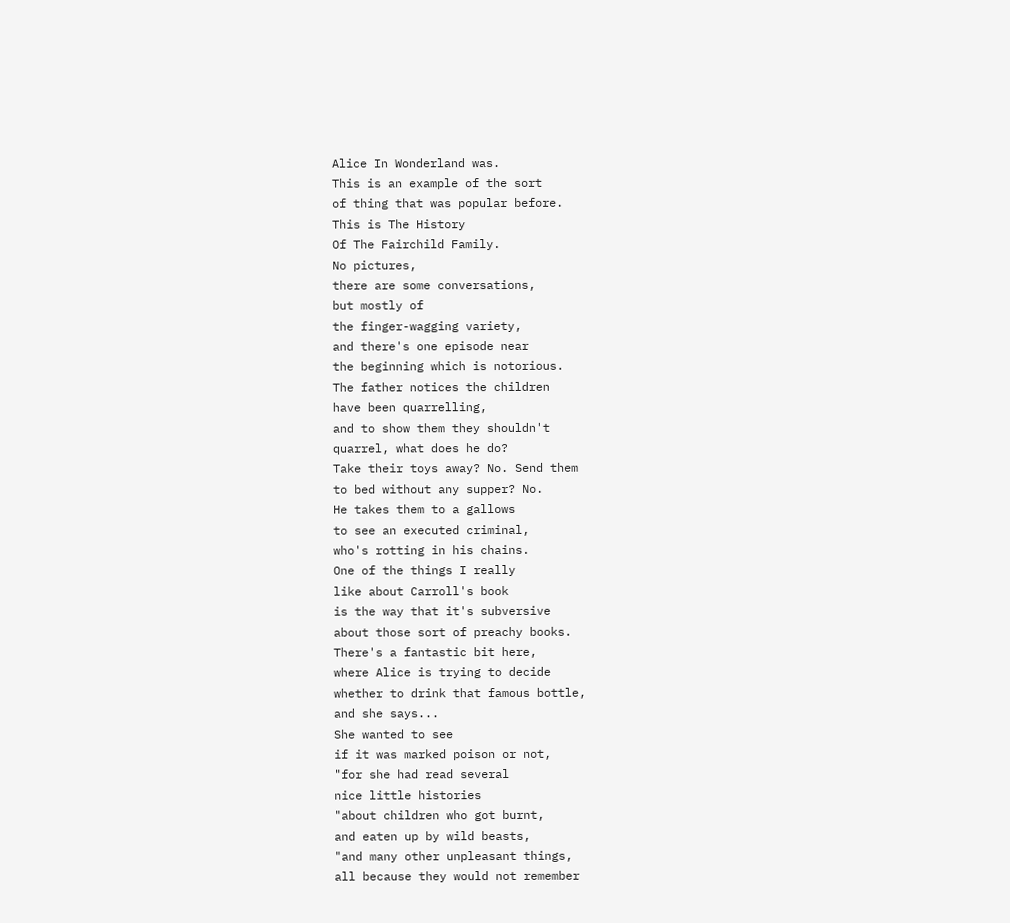Alice In Wonderland was.
This is an example of the sort
of thing that was popular before.
This is The History
Of The Fairchild Family.
No pictures,
there are some conversations,
but mostly of
the finger-wagging variety,
and there's one episode near
the beginning which is notorious.
The father notices the children
have been quarrelling,
and to show them they shouldn't
quarrel, what does he do?
Take their toys away? No. Send them
to bed without any supper? No.
He takes them to a gallows
to see an executed criminal,
who's rotting in his chains.
One of the things I really
like about Carroll's book
is the way that it's subversive
about those sort of preachy books.
There's a fantastic bit here,
where Alice is trying to decide
whether to drink that famous bottle,
and she says...
She wanted to see
if it was marked poison or not,
"for she had read several
nice little histories
"about children who got burnt,
and eaten up by wild beasts,
"and many other unpleasant things,
all because they would not remember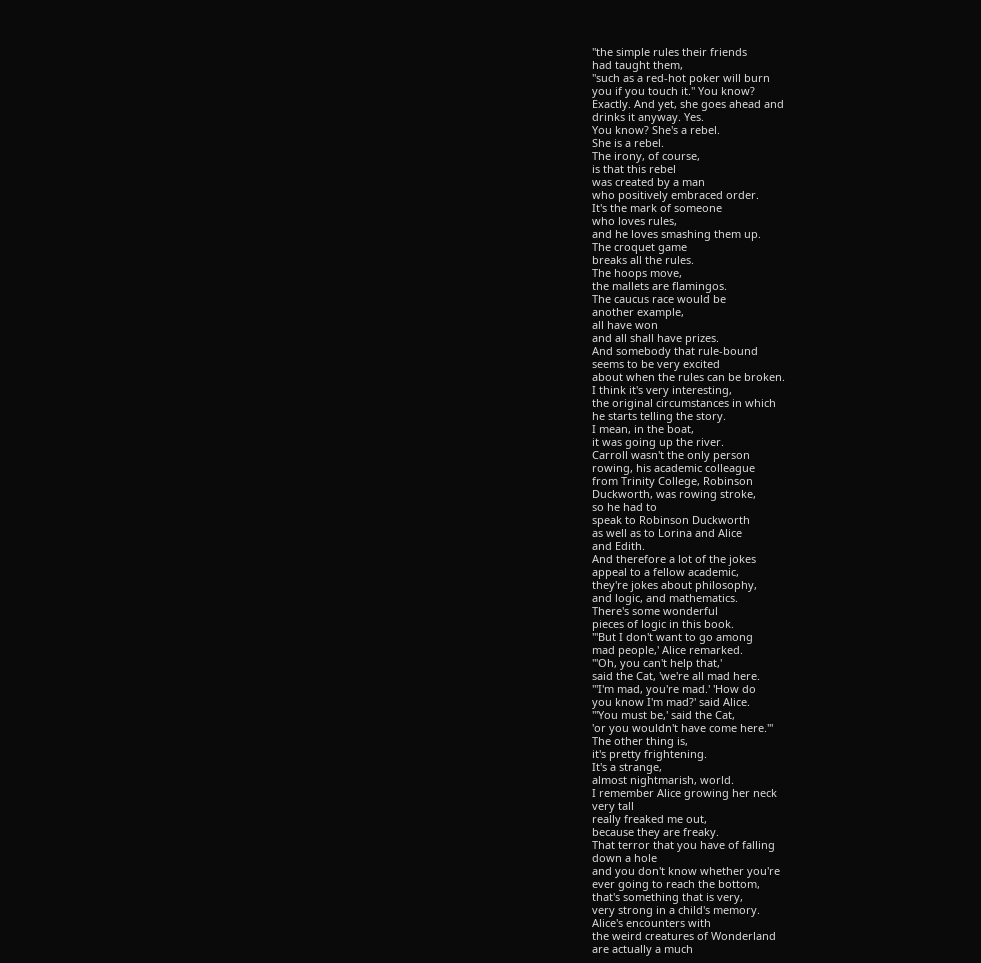"the simple rules their friends
had taught them,
"such as a red-hot poker will burn
you if you touch it." You know?
Exactly. And yet, she goes ahead and
drinks it anyway. Yes.
You know? She's a rebel.
She is a rebel.
The irony, of course,
is that this rebel
was created by a man
who positively embraced order.
It's the mark of someone
who loves rules,
and he loves smashing them up.
The croquet game
breaks all the rules.
The hoops move,
the mallets are flamingos.
The caucus race would be
another example,
all have won
and all shall have prizes.
And somebody that rule-bound
seems to be very excited
about when the rules can be broken.
I think it's very interesting,
the original circumstances in which
he starts telling the story.
I mean, in the boat,
it was going up the river.
Carroll wasn't the only person
rowing, his academic colleague
from Trinity College, Robinson
Duckworth, was rowing stroke,
so he had to
speak to Robinson Duckworth
as well as to Lorina and Alice
and Edith.
And therefore a lot of the jokes
appeal to a fellow academic,
they're jokes about philosophy,
and logic, and mathematics.
There's some wonderful
pieces of logic in this book.
"'But I don't want to go among
mad people,' Alice remarked.
"'Oh, you can't help that,'
said the Cat, 'we're all mad here.
"'I'm mad, you're mad.' 'How do
you know I'm mad?' said Alice.
"'You must be,' said the Cat,
'or you wouldn't have come here.'"
The other thing is,
it's pretty frightening.
It's a strange,
almost nightmarish, world.
I remember Alice growing her neck
very tall
really freaked me out,
because they are freaky.
That terror that you have of falling
down a hole
and you don't know whether you're
ever going to reach the bottom,
that's something that is very,
very strong in a child's memory.
Alice's encounters with
the weird creatures of Wonderland
are actually a much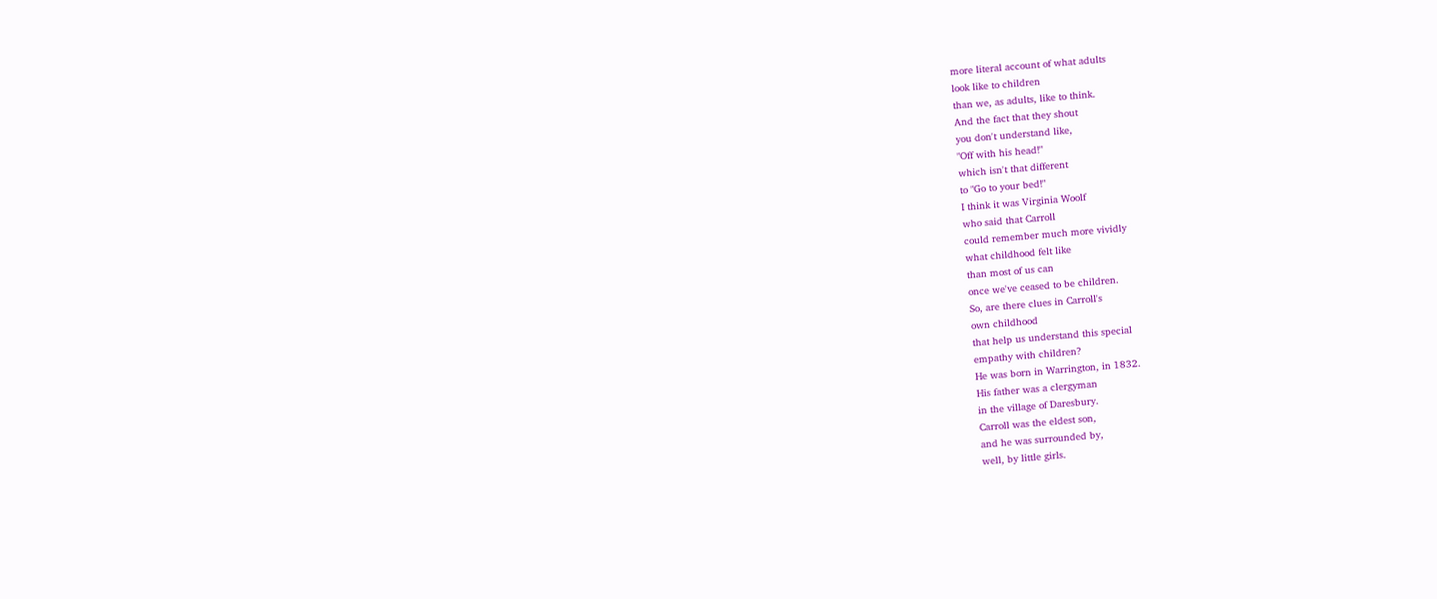more literal account of what adults
look like to children
than we, as adults, like to think.
And the fact that they shout
you don't understand like,
"Off with his head!"
which isn't that different
to "Go to your bed!"
I think it was Virginia Woolf
who said that Carroll
could remember much more vividly
what childhood felt like
than most of us can
once we've ceased to be children.
So, are there clues in Carroll's
own childhood
that help us understand this special
empathy with children?
He was born in Warrington, in 1832.
His father was a clergyman
in the village of Daresbury.
Carroll was the eldest son,
and he was surrounded by,
well, by little girls.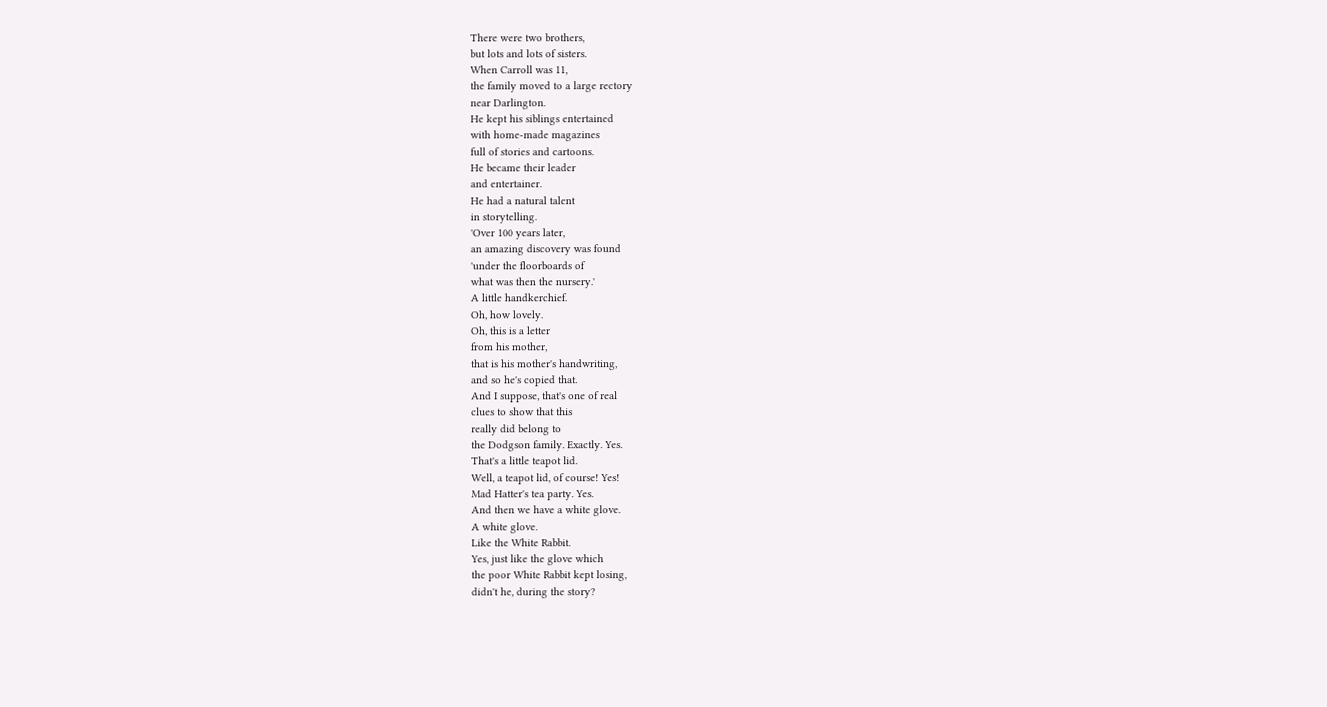There were two brothers,
but lots and lots of sisters.
When Carroll was 11,
the family moved to a large rectory
near Darlington.
He kept his siblings entertained
with home-made magazines
full of stories and cartoons.
He became their leader
and entertainer.
He had a natural talent
in storytelling.
'Over 100 years later,
an amazing discovery was found
'under the floorboards of
what was then the nursery.'
A little handkerchief.
Oh, how lovely.
Oh, this is a letter
from his mother,
that is his mother's handwriting,
and so he's copied that.
And I suppose, that's one of real
clues to show that this
really did belong to
the Dodgson family. Exactly. Yes.
That's a little teapot lid.
Well, a teapot lid, of course! Yes!
Mad Hatter's tea party. Yes.
And then we have a white glove.
A white glove.
Like the White Rabbit.
Yes, just like the glove which
the poor White Rabbit kept losing,
didn't he, during the story?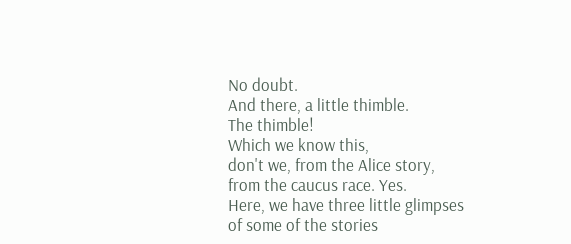No doubt.
And there, a little thimble.
The thimble!
Which we know this,
don't we, from the Alice story,
from the caucus race. Yes.
Here, we have three little glimpses
of some of the stories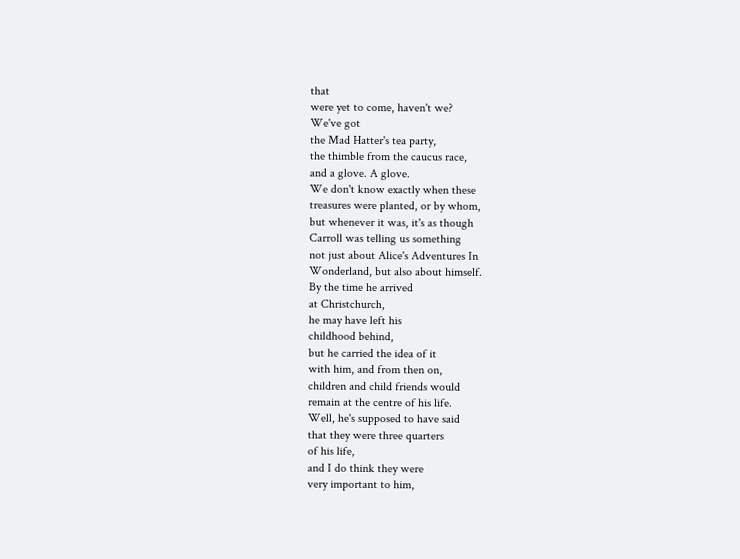that
were yet to come, haven't we?
We've got
the Mad Hatter's tea party,
the thimble from the caucus race,
and a glove. A glove.
We don't know exactly when these
treasures were planted, or by whom,
but whenever it was, it's as though
Carroll was telling us something
not just about Alice's Adventures In
Wonderland, but also about himself.
By the time he arrived
at Christchurch,
he may have left his
childhood behind,
but he carried the idea of it
with him, and from then on,
children and child friends would
remain at the centre of his life.
Well, he's supposed to have said
that they were three quarters
of his life,
and I do think they were
very important to him,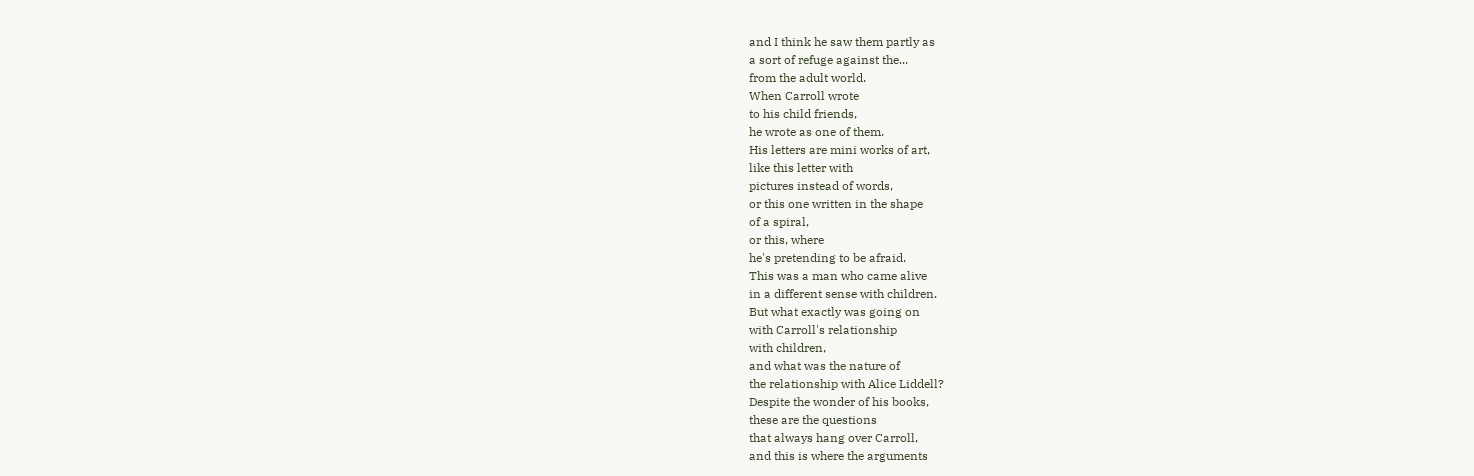and I think he saw them partly as
a sort of refuge against the...
from the adult world.
When Carroll wrote
to his child friends,
he wrote as one of them.
His letters are mini works of art,
like this letter with
pictures instead of words,
or this one written in the shape
of a spiral,
or this, where
he's pretending to be afraid.
This was a man who came alive
in a different sense with children.
But what exactly was going on
with Carroll's relationship
with children,
and what was the nature of
the relationship with Alice Liddell?
Despite the wonder of his books,
these are the questions
that always hang over Carroll,
and this is where the arguments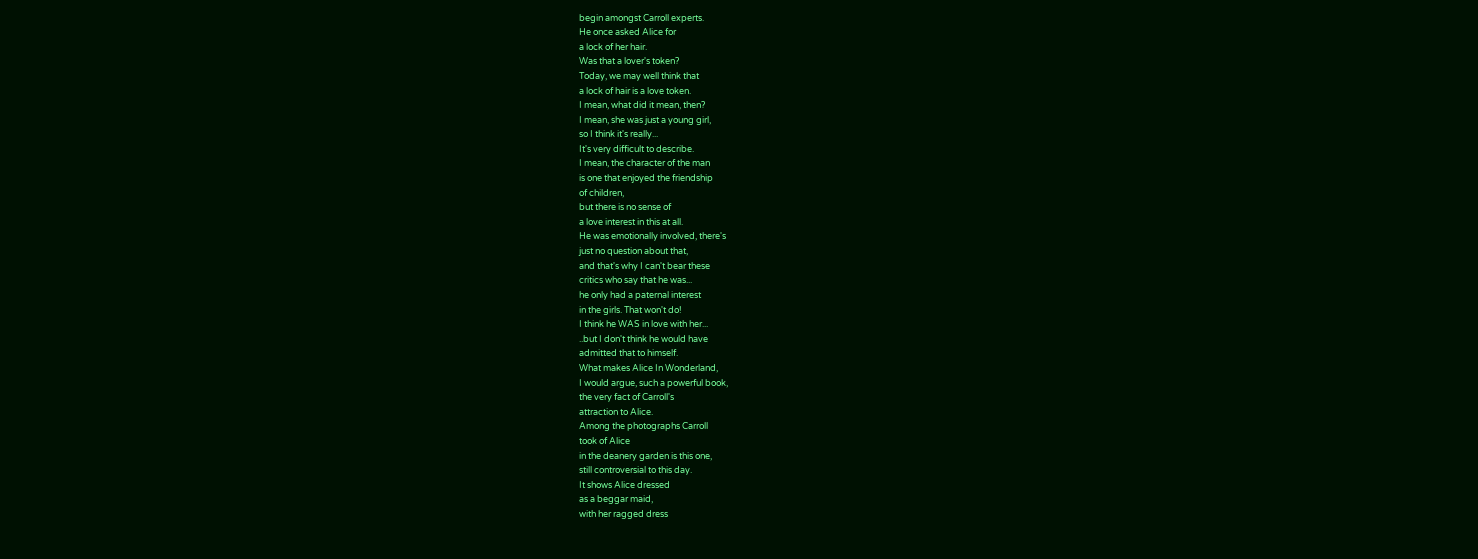begin amongst Carroll experts.
He once asked Alice for
a lock of her hair.
Was that a lover's token?
Today, we may well think that
a lock of hair is a love token.
I mean, what did it mean, then?
I mean, she was just a young girl,
so I think it's really...
It's very difficult to describe.
I mean, the character of the man
is one that enjoyed the friendship
of children,
but there is no sense of
a love interest in this at all.
He was emotionally involved, there's
just no question about that,
and that's why I can't bear these
critics who say that he was...
he only had a paternal interest
in the girls. That won't do!
I think he WAS in love with her...
..but I don't think he would have
admitted that to himself.
What makes Alice In Wonderland,
I would argue, such a powerful book,
the very fact of Carroll's
attraction to Alice.
Among the photographs Carroll
took of Alice
in the deanery garden is this one,
still controversial to this day.
It shows Alice dressed
as a beggar maid,
with her ragged dress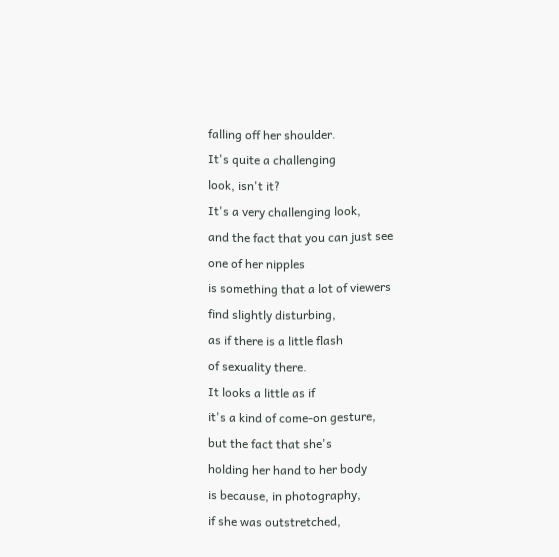falling off her shoulder.
It's quite a challenging
look, isn't it?
It's a very challenging look,
and the fact that you can just see
one of her nipples
is something that a lot of viewers
find slightly disturbing,
as if there is a little flash
of sexuality there.
It looks a little as if
it's a kind of come-on gesture,
but the fact that she's
holding her hand to her body
is because, in photography,
if she was outstretched,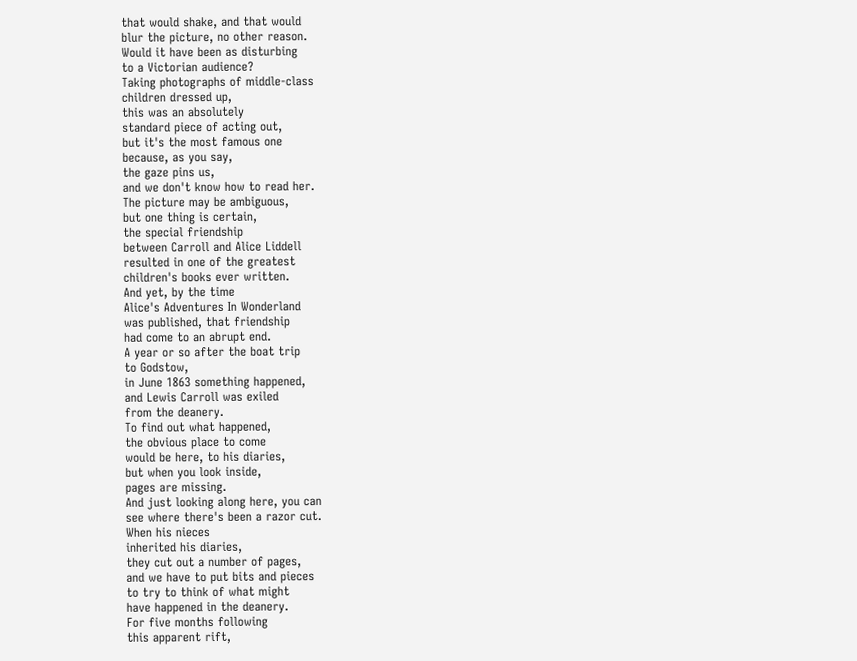that would shake, and that would
blur the picture, no other reason.
Would it have been as disturbing
to a Victorian audience?
Taking photographs of middle-class
children dressed up,
this was an absolutely
standard piece of acting out,
but it's the most famous one
because, as you say,
the gaze pins us,
and we don't know how to read her.
The picture may be ambiguous,
but one thing is certain,
the special friendship
between Carroll and Alice Liddell
resulted in one of the greatest
children's books ever written.
And yet, by the time
Alice's Adventures In Wonderland
was published, that friendship
had come to an abrupt end.
A year or so after the boat trip
to Godstow,
in June 1863 something happened,
and Lewis Carroll was exiled
from the deanery.
To find out what happened,
the obvious place to come
would be here, to his diaries,
but when you look inside,
pages are missing.
And just looking along here, you can
see where there's been a razor cut.
When his nieces
inherited his diaries,
they cut out a number of pages,
and we have to put bits and pieces
to try to think of what might
have happened in the deanery.
For five months following
this apparent rift,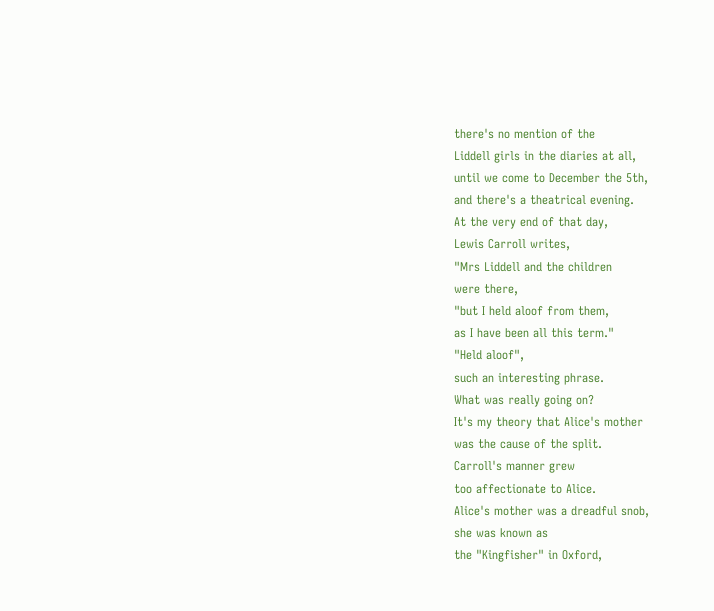there's no mention of the
Liddell girls in the diaries at all,
until we come to December the 5th,
and there's a theatrical evening.
At the very end of that day,
Lewis Carroll writes,
"Mrs Liddell and the children
were there,
"but I held aloof from them,
as I have been all this term."
"Held aloof",
such an interesting phrase.
What was really going on?
It's my theory that Alice's mother
was the cause of the split.
Carroll's manner grew
too affectionate to Alice.
Alice's mother was a dreadful snob,
she was known as
the "Kingfisher" in Oxford,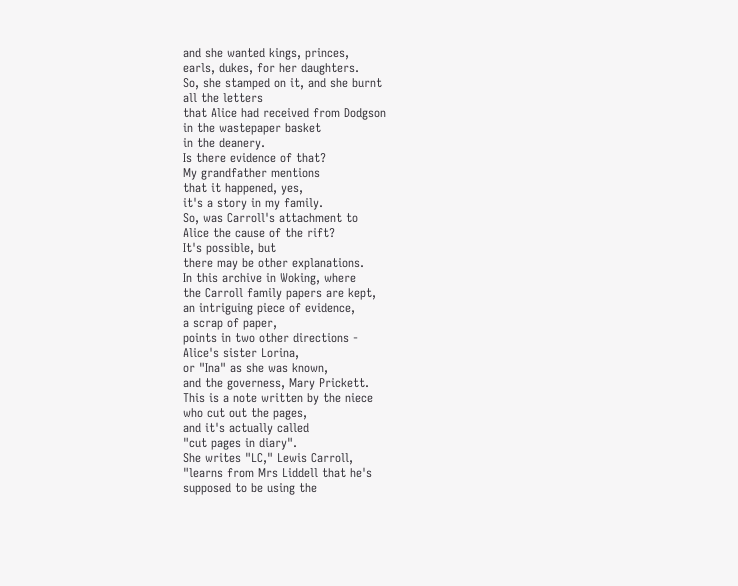and she wanted kings, princes,
earls, dukes, for her daughters.
So, she stamped on it, and she burnt
all the letters
that Alice had received from Dodgson
in the wastepaper basket
in the deanery.
Is there evidence of that?
My grandfather mentions
that it happened, yes,
it's a story in my family.
So, was Carroll's attachment to
Alice the cause of the rift?
It's possible, but
there may be other explanations.
In this archive in Woking, where
the Carroll family papers are kept,
an intriguing piece of evidence,
a scrap of paper,
points in two other directions -
Alice's sister Lorina,
or "Ina" as she was known,
and the governess, Mary Prickett.
This is a note written by the niece
who cut out the pages,
and it's actually called
"cut pages in diary".
She writes "LC," Lewis Carroll,
"learns from Mrs Liddell that he's
supposed to be using the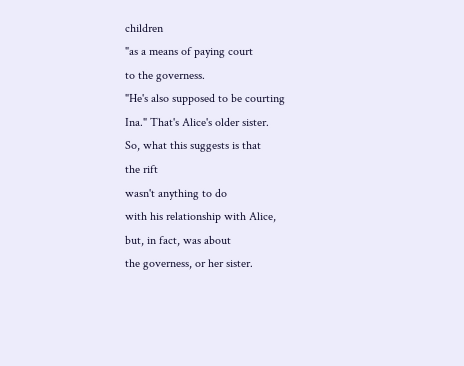children
"as a means of paying court
to the governess.
"He's also supposed to be courting
Ina." That's Alice's older sister.
So, what this suggests is that
the rift
wasn't anything to do
with his relationship with Alice,
but, in fact, was about
the governess, or her sister.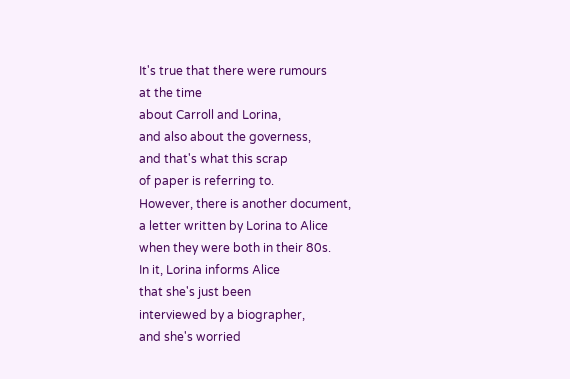It's true that there were rumours
at the time
about Carroll and Lorina,
and also about the governess,
and that's what this scrap
of paper is referring to.
However, there is another document,
a letter written by Lorina to Alice
when they were both in their 80s.
In it, Lorina informs Alice
that she's just been
interviewed by a biographer,
and she's worried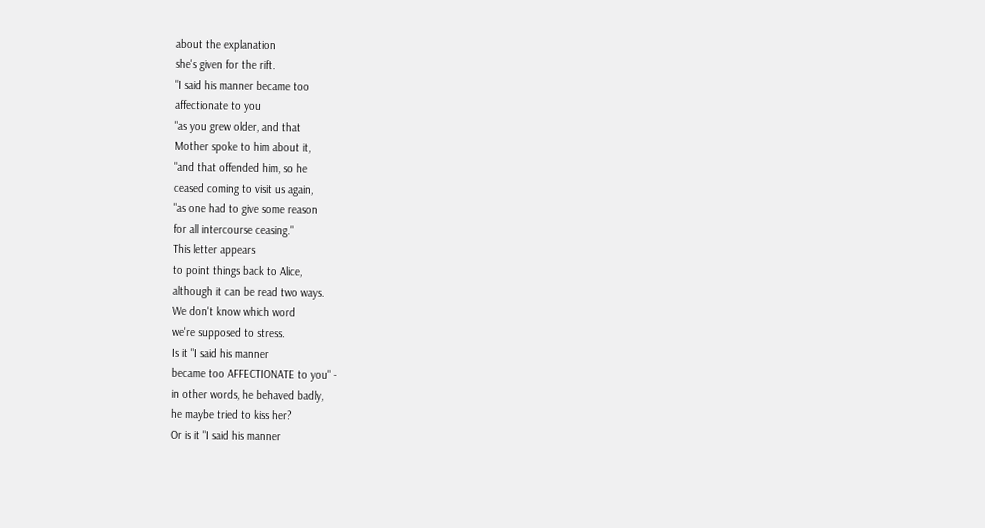about the explanation
she's given for the rift.
"I said his manner became too
affectionate to you
"as you grew older, and that
Mother spoke to him about it,
"and that offended him, so he
ceased coming to visit us again,
"as one had to give some reason
for all intercourse ceasing."
This letter appears
to point things back to Alice,
although it can be read two ways.
We don't know which word
we're supposed to stress.
Is it "I said his manner
became too AFFECTIONATE to you" -
in other words, he behaved badly,
he maybe tried to kiss her?
Or is it "I said his manner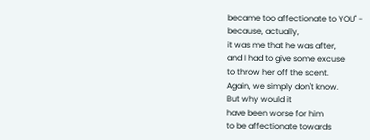became too affectionate to YOU" -
because, actually,
it was me that he was after,
and I had to give some excuse
to throw her off the scent.
Again, we simply don't know.
But why would it
have been worse for him
to be affectionate towards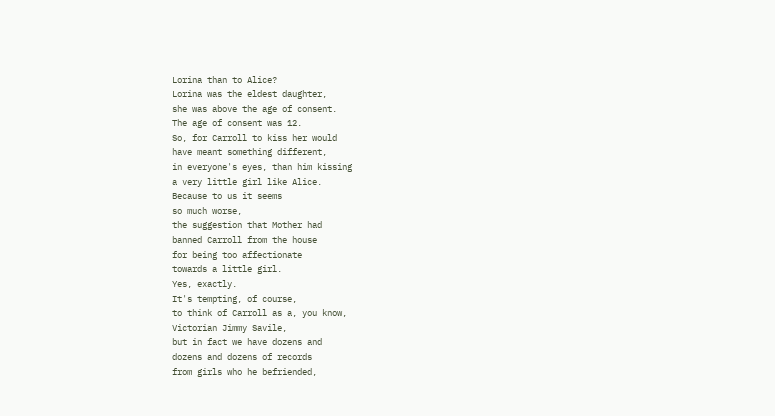Lorina than to Alice?
Lorina was the eldest daughter,
she was above the age of consent.
The age of consent was 12.
So, for Carroll to kiss her would
have meant something different,
in everyone's eyes, than him kissing
a very little girl like Alice.
Because to us it seems
so much worse,
the suggestion that Mother had
banned Carroll from the house
for being too affectionate
towards a little girl.
Yes, exactly.
It's tempting, of course,
to think of Carroll as a, you know,
Victorian Jimmy Savile,
but in fact we have dozens and
dozens and dozens of records
from girls who he befriended,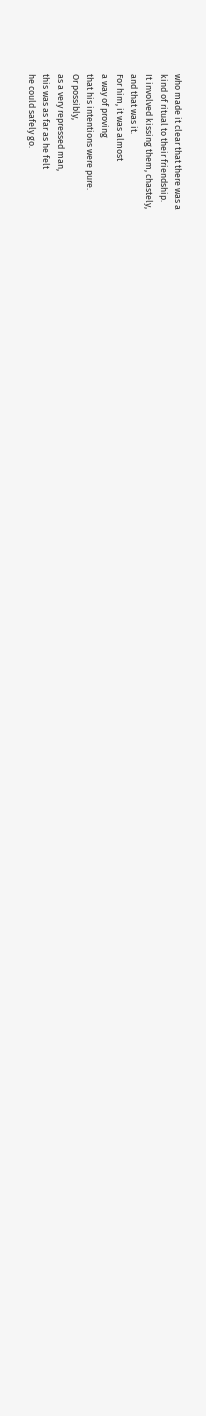who made it clear that there was a
kind of ritual to their friendship.
It involved kissing them, chastely,
and that was it.
For him, it was almost
a way of proving
that his intentions were pure.
Or possibly,
as a very repressed man,
this was as far as he felt
he could safely go.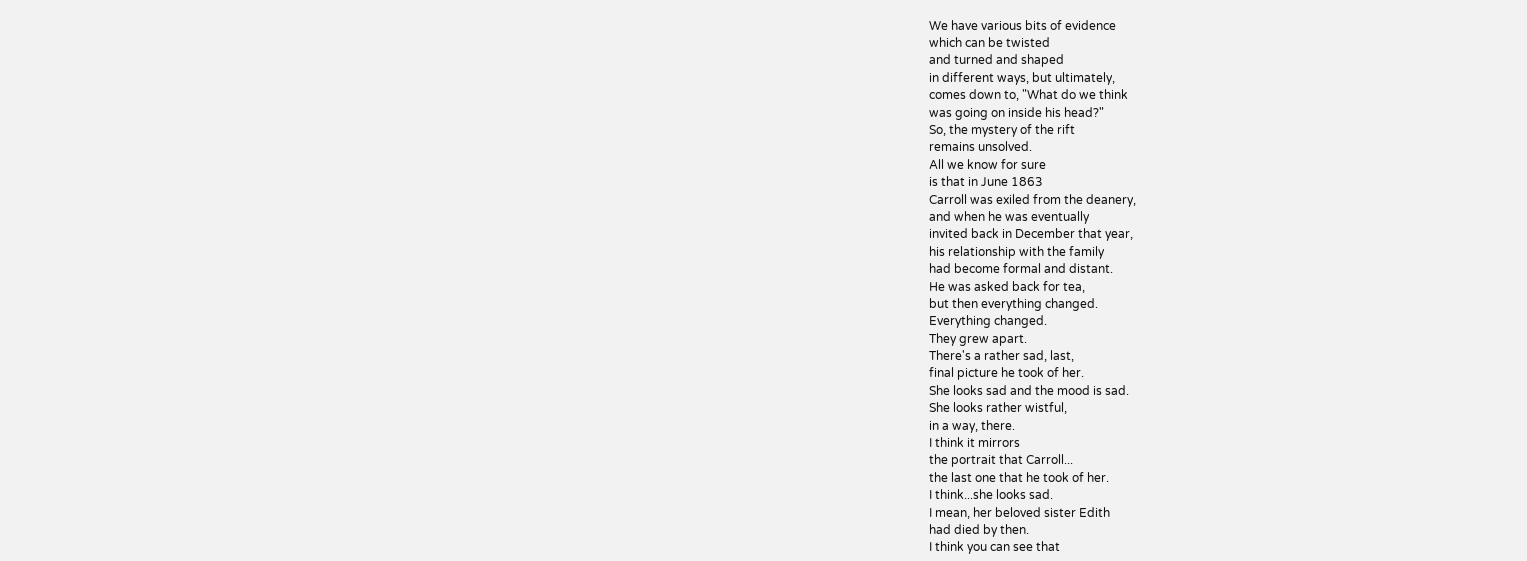We have various bits of evidence
which can be twisted
and turned and shaped
in different ways, but ultimately,
comes down to, "What do we think
was going on inside his head?"
So, the mystery of the rift
remains unsolved.
All we know for sure
is that in June 1863
Carroll was exiled from the deanery,
and when he was eventually
invited back in December that year,
his relationship with the family
had become formal and distant.
He was asked back for tea,
but then everything changed.
Everything changed.
They grew apart.
There's a rather sad, last,
final picture he took of her.
She looks sad and the mood is sad.
She looks rather wistful,
in a way, there.
I think it mirrors
the portrait that Carroll...
the last one that he took of her.
I think...she looks sad.
I mean, her beloved sister Edith
had died by then.
I think you can see that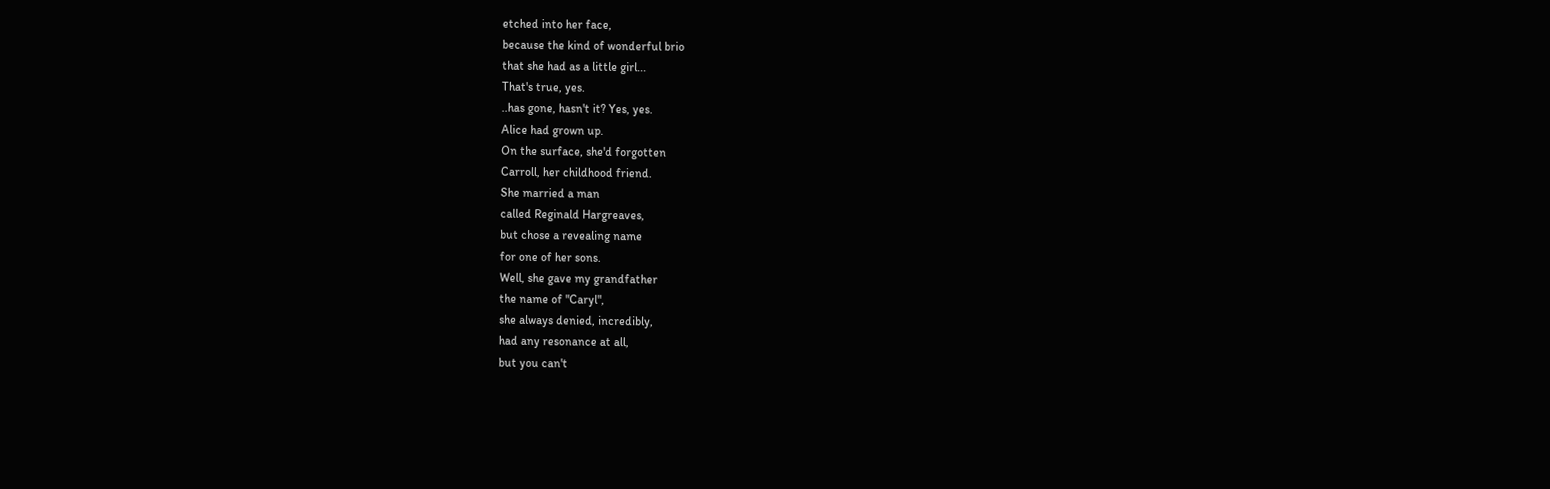etched into her face,
because the kind of wonderful brio
that she had as a little girl...
That's true, yes.
..has gone, hasn't it? Yes, yes.
Alice had grown up.
On the surface, she'd forgotten
Carroll, her childhood friend.
She married a man
called Reginald Hargreaves,
but chose a revealing name
for one of her sons.
Well, she gave my grandfather
the name of "Caryl",
she always denied, incredibly,
had any resonance at all,
but you can't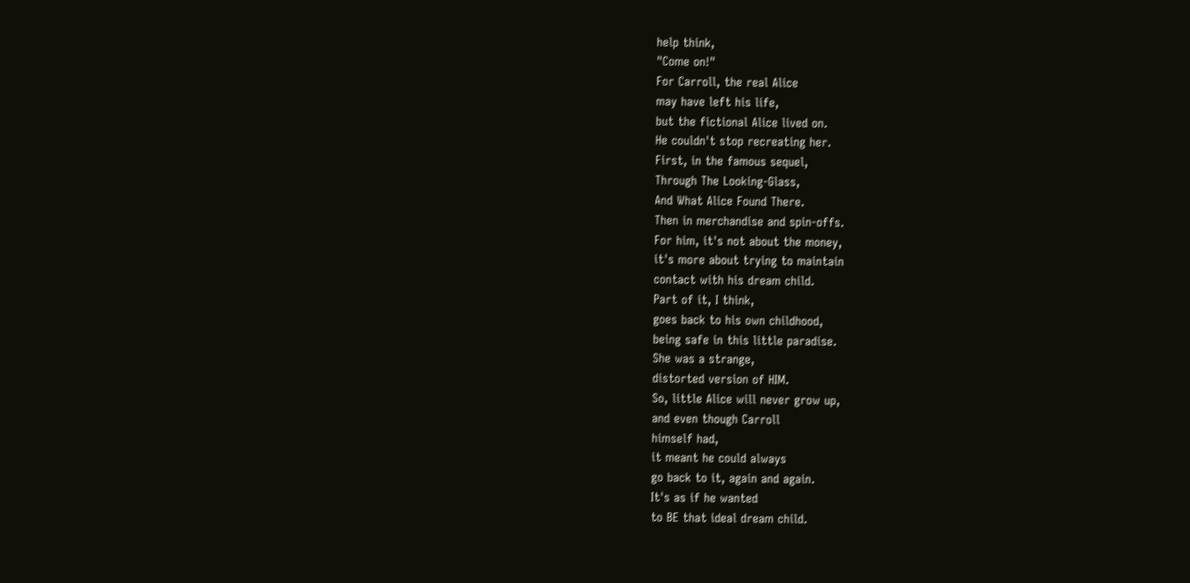help think,
"Come on!"
For Carroll, the real Alice
may have left his life,
but the fictional Alice lived on.
He couldn't stop recreating her.
First, in the famous sequel,
Through The Looking-Glass,
And What Alice Found There.
Then in merchandise and spin-offs.
For him, it's not about the money,
it's more about trying to maintain
contact with his dream child.
Part of it, I think,
goes back to his own childhood,
being safe in this little paradise.
She was a strange,
distorted version of HIM.
So, little Alice will never grow up,
and even though Carroll
himself had,
it meant he could always
go back to it, again and again.
It's as if he wanted
to BE that ideal dream child.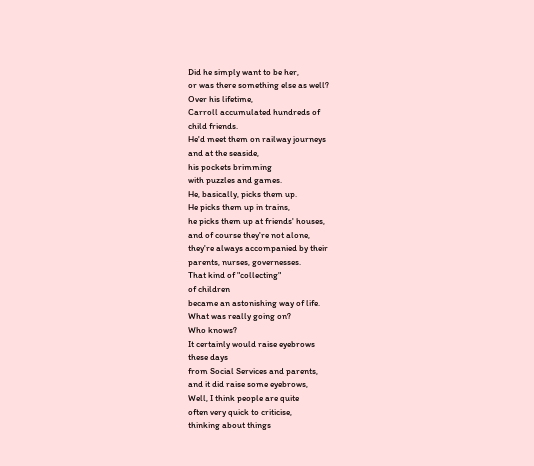Did he simply want to be her,
or was there something else as well?
Over his lifetime,
Carroll accumulated hundreds of
child friends.
He'd meet them on railway journeys
and at the seaside,
his pockets brimming
with puzzles and games.
He, basically, picks them up.
He picks them up in trains,
he picks them up at friends' houses,
and of course they're not alone,
they're always accompanied by their
parents, nurses, governesses.
That kind of "collecting"
of children
became an astonishing way of life.
What was really going on?
Who knows?
It certainly would raise eyebrows
these days
from Social Services and parents,
and it did raise some eyebrows,
Well, I think people are quite
often very quick to criticise,
thinking about things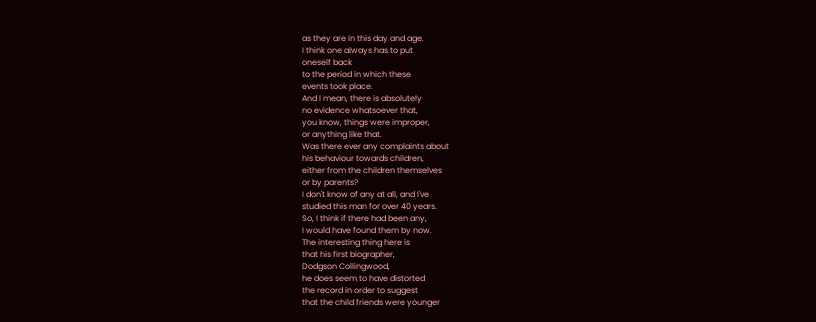as they are in this day and age.
I think one always has to put
oneself back
to the period in which these
events took place.
And I mean, there is absolutely
no evidence whatsoever that,
you know, things were improper,
or anything like that.
Was there ever any complaints about
his behaviour towards children,
either from the children themselves
or by parents?
I don't know of any at all, and I've
studied this man for over 40 years.
So, I think if there had been any,
I would have found them by now.
The interesting thing here is
that his first biographer,
Dodgson Collingwood,
he does seem to have distorted
the record in order to suggest
that the child friends were younger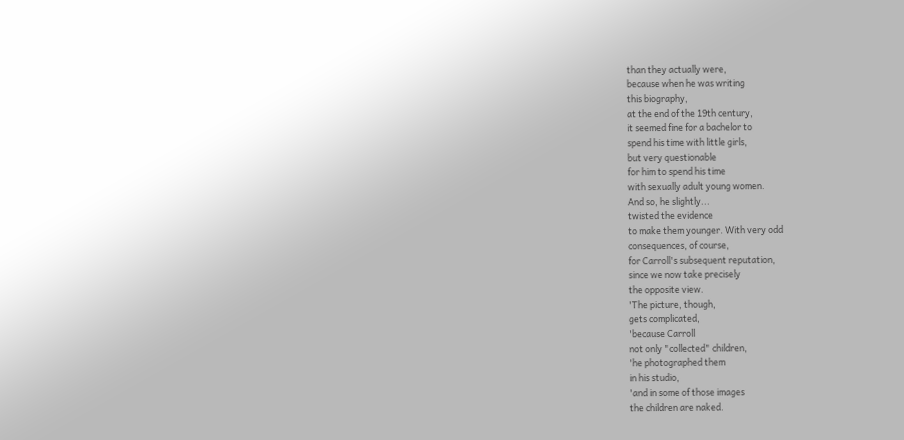than they actually were,
because when he was writing
this biography,
at the end of the 19th century,
it seemed fine for a bachelor to
spend his time with little girls,
but very questionable
for him to spend his time
with sexually adult young women.
And so, he slightly...
twisted the evidence
to make them younger. With very odd
consequences, of course,
for Carroll's subsequent reputation,
since we now take precisely
the opposite view.
'The picture, though,
gets complicated,
'because Carroll
not only "collected" children,
'he photographed them
in his studio,
'and in some of those images
the children are naked.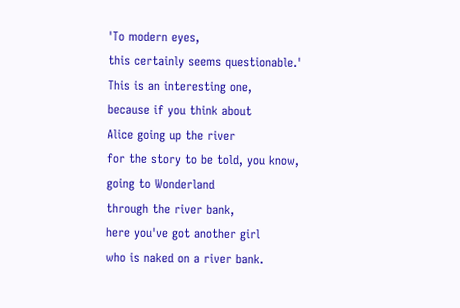'To modern eyes,
this certainly seems questionable.'
This is an interesting one,
because if you think about
Alice going up the river
for the story to be told, you know,
going to Wonderland
through the river bank,
here you've got another girl
who is naked on a river bank.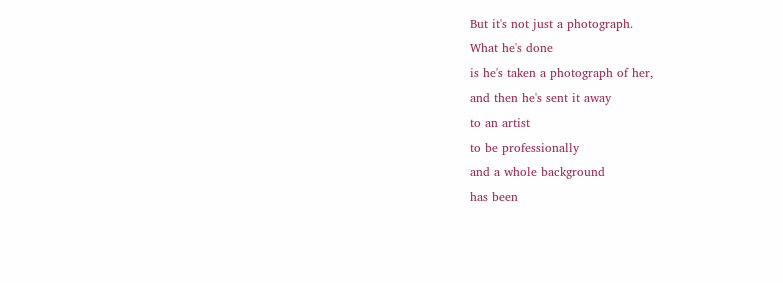But it's not just a photograph.
What he's done
is he's taken a photograph of her,
and then he's sent it away
to an artist
to be professionally
and a whole background
has been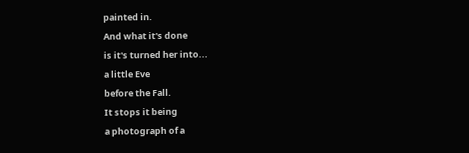painted in.
And what it's done
is it's turned her into...
a little Eve
before the Fall.
It stops it being
a photograph of a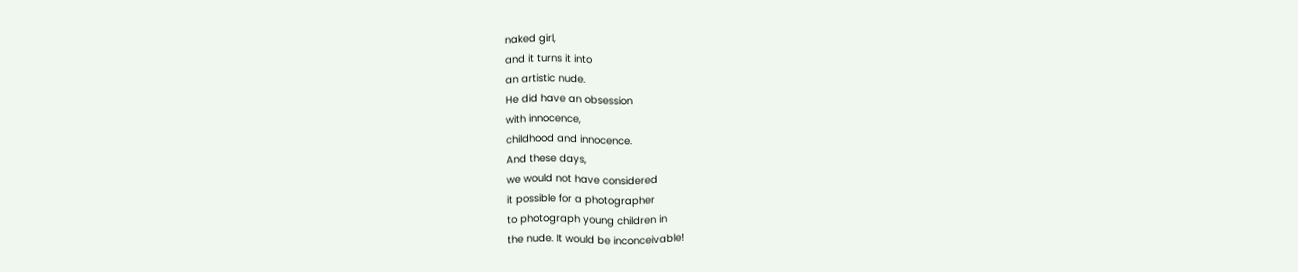naked girl,
and it turns it into
an artistic nude.
He did have an obsession
with innocence,
childhood and innocence.
And these days,
we would not have considered
it possible for a photographer
to photograph young children in
the nude. It would be inconceivable!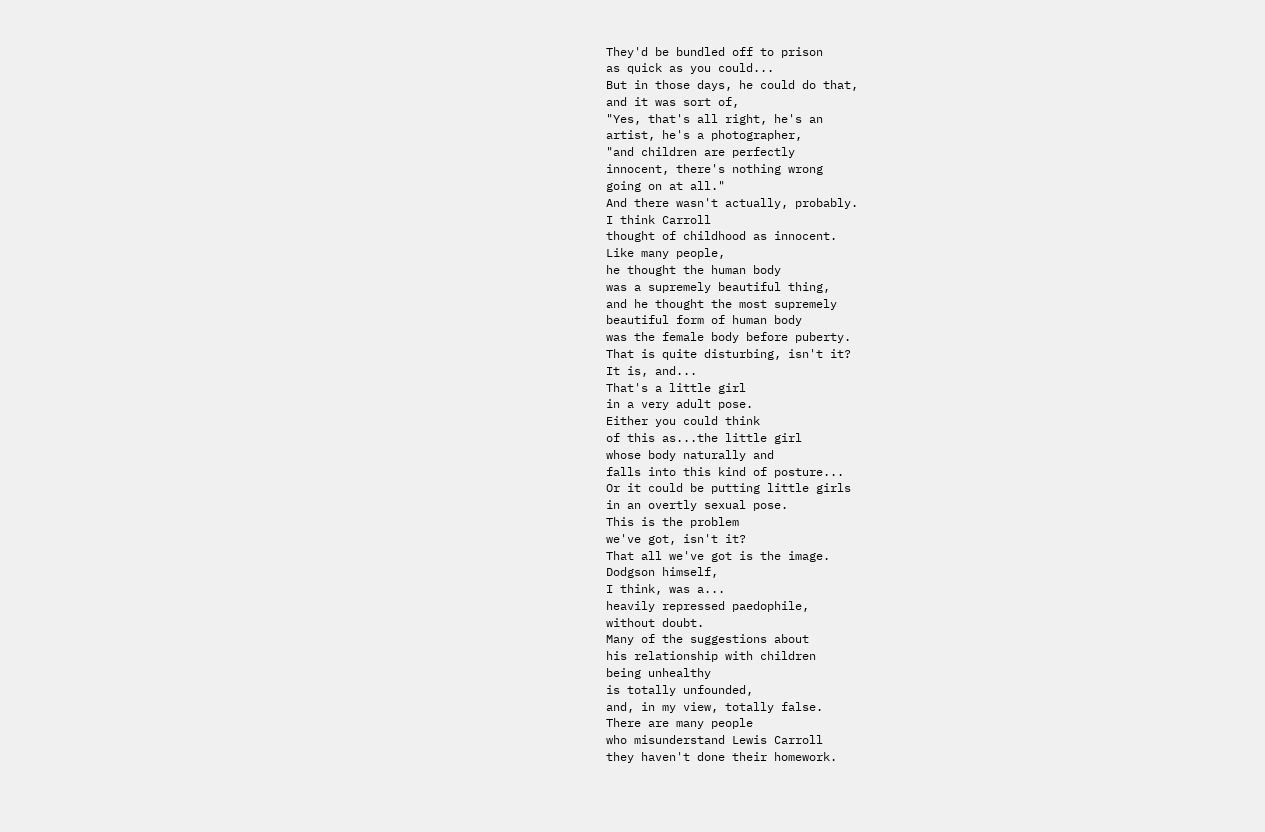They'd be bundled off to prison
as quick as you could...
But in those days, he could do that,
and it was sort of,
"Yes, that's all right, he's an
artist, he's a photographer,
"and children are perfectly
innocent, there's nothing wrong
going on at all."
And there wasn't actually, probably.
I think Carroll
thought of childhood as innocent.
Like many people,
he thought the human body
was a supremely beautiful thing,
and he thought the most supremely
beautiful form of human body
was the female body before puberty.
That is quite disturbing, isn't it?
It is, and...
That's a little girl
in a very adult pose.
Either you could think
of this as...the little girl
whose body naturally and
falls into this kind of posture...
Or it could be putting little girls
in an overtly sexual pose.
This is the problem
we've got, isn't it?
That all we've got is the image.
Dodgson himself,
I think, was a...
heavily repressed paedophile,
without doubt.
Many of the suggestions about
his relationship with children
being unhealthy
is totally unfounded,
and, in my view, totally false.
There are many people
who misunderstand Lewis Carroll
they haven't done their homework.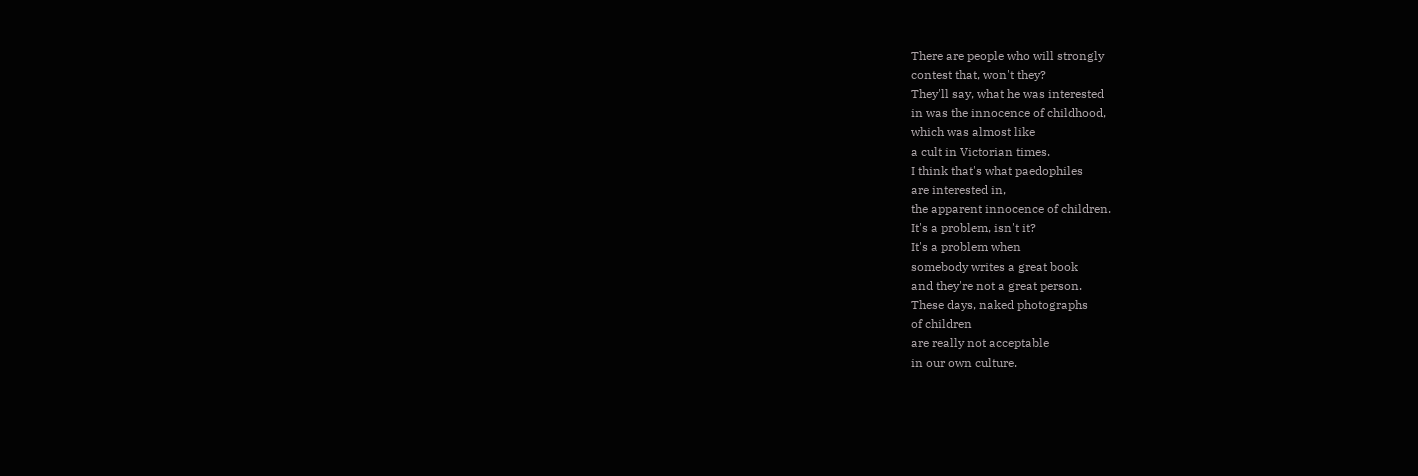There are people who will strongly
contest that, won't they?
They'll say, what he was interested
in was the innocence of childhood,
which was almost like
a cult in Victorian times.
I think that's what paedophiles
are interested in,
the apparent innocence of children.
It's a problem, isn't it?
It's a problem when
somebody writes a great book
and they're not a great person.
These days, naked photographs
of children
are really not acceptable
in our own culture.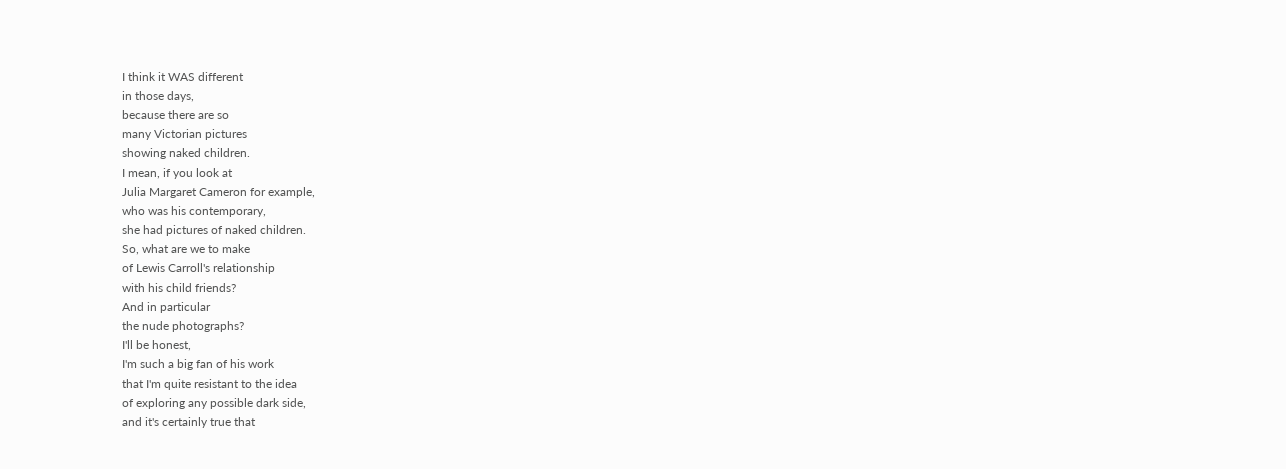I think it WAS different
in those days,
because there are so
many Victorian pictures
showing naked children.
I mean, if you look at
Julia Margaret Cameron for example,
who was his contemporary,
she had pictures of naked children.
So, what are we to make
of Lewis Carroll's relationship
with his child friends?
And in particular
the nude photographs?
I'll be honest,
I'm such a big fan of his work
that I'm quite resistant to the idea
of exploring any possible dark side,
and it's certainly true that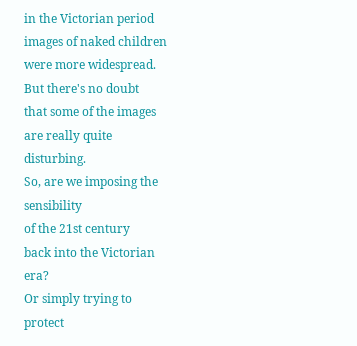in the Victorian period
images of naked children
were more widespread.
But there's no doubt
that some of the images
are really quite disturbing.
So, are we imposing the sensibility
of the 21st century
back into the Victorian era?
Or simply trying to protect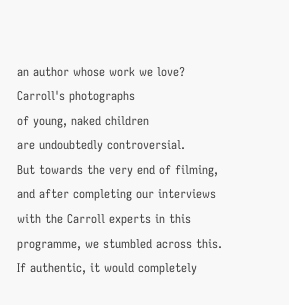an author whose work we love?
Carroll's photographs
of young, naked children
are undoubtedly controversial.
But towards the very end of filming,
and after completing our interviews
with the Carroll experts in this
programme, we stumbled across this.
If authentic, it would completely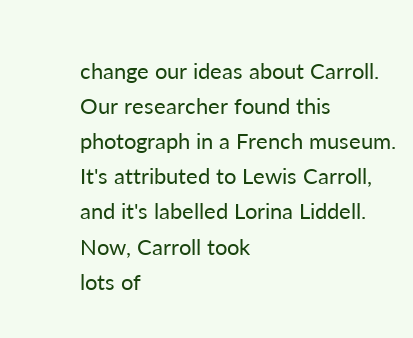change our ideas about Carroll.
Our researcher found this
photograph in a French museum.
It's attributed to Lewis Carroll,
and it's labelled Lorina Liddell.
Now, Carroll took
lots of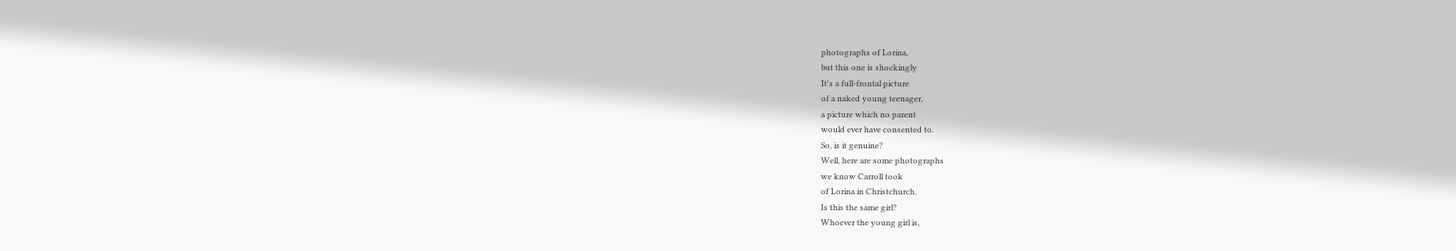photographs of Lorina,
but this one is shockingly
It's a full-frontal picture
of a naked young teenager,
a picture which no parent
would ever have consented to.
So, is it genuine?
Well, here are some photographs
we know Carroll took
of Lorina in Christchurch.
Is this the same girl?
Whoever the young girl is,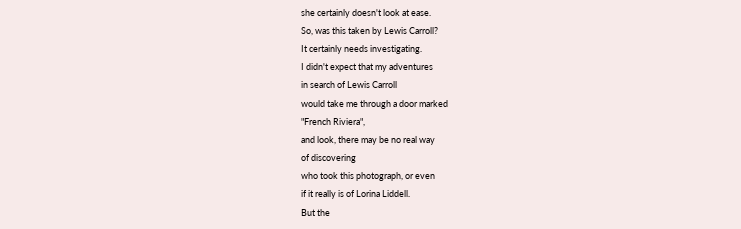she certainly doesn't look at ease.
So, was this taken by Lewis Carroll?
It certainly needs investigating.
I didn't expect that my adventures
in search of Lewis Carroll
would take me through a door marked
"French Riviera",
and look, there may be no real way
of discovering
who took this photograph, or even
if it really is of Lorina Liddell.
But the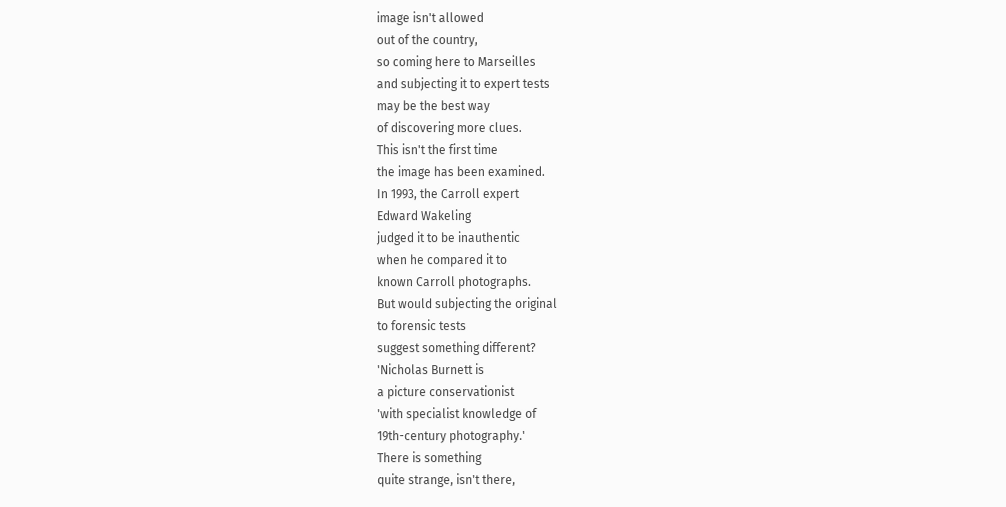image isn't allowed
out of the country,
so coming here to Marseilles
and subjecting it to expert tests
may be the best way
of discovering more clues.
This isn't the first time
the image has been examined.
In 1993, the Carroll expert
Edward Wakeling
judged it to be inauthentic
when he compared it to
known Carroll photographs.
But would subjecting the original
to forensic tests
suggest something different?
'Nicholas Burnett is
a picture conservationist
'with specialist knowledge of
19th-century photography.'
There is something
quite strange, isn't there,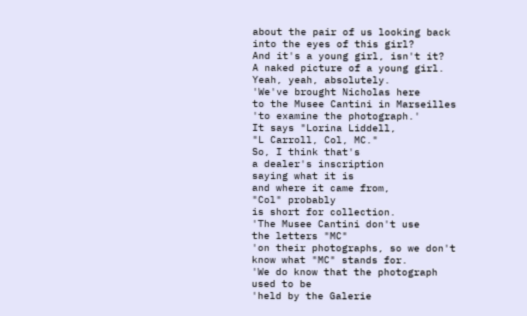about the pair of us looking back
into the eyes of this girl?
And it's a young girl, isn't it?
A naked picture of a young girl.
Yeah, yeah, absolutely.
'We've brought Nicholas here
to the Musee Cantini in Marseilles
'to examine the photograph.'
It says "Lorina Liddell,
"L Carroll, Col, MC."
So, I think that's
a dealer's inscription
saying what it is
and where it came from,
"Col" probably
is short for collection.
'The Musee Cantini don't use
the letters "MC"
'on their photographs, so we don't
know what "MC" stands for.
'We do know that the photograph
used to be
'held by the Galerie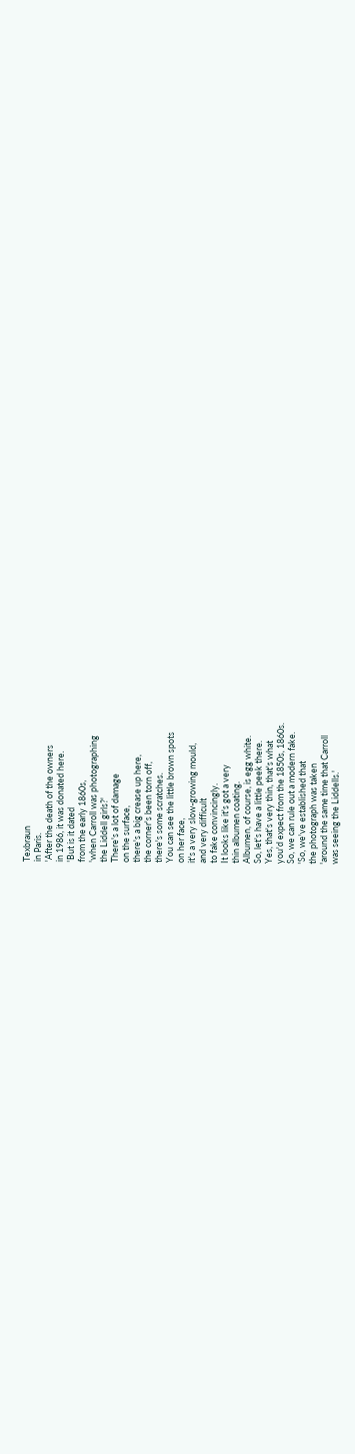Texbraun
in Paris.
'After the death of the owners
in 1986, it was donated here.
'But is it dated
from the early 1860s,
'when Carroll was photographing
the Liddell girls?'
There's a lot of damage
on the surface,
there's a big crease up here,
the corner's been torn off,
there's some scratches.
You can see the little brown spots
on her face,
it's a very slow-growing mould,
and very difficult
to fake convincingly.
It looks like it's got a very
thin albumen coating.
Albumen, of course, is egg white.
So, let's have a little peek there.
Yes, that's very thin, that's what
you'd expect from the 1850s, 1860s.
So, we can rule out a modern fake.
'So, we've established that
the photograph was taken
'around the same time that Carroll
was seeing the Liddells.'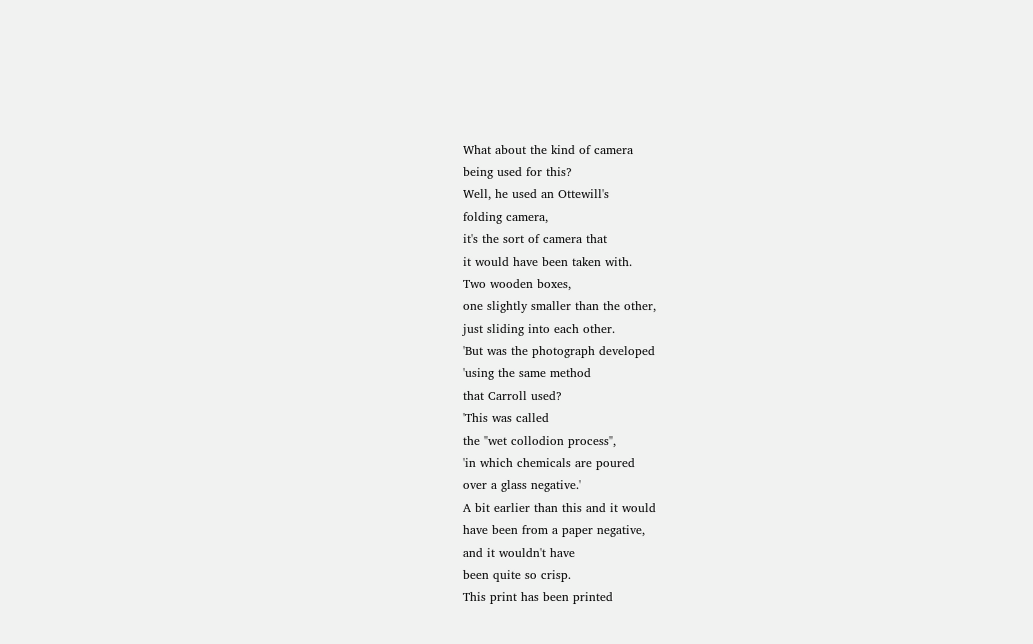What about the kind of camera
being used for this?
Well, he used an Ottewill's
folding camera,
it's the sort of camera that
it would have been taken with.
Two wooden boxes,
one slightly smaller than the other,
just sliding into each other.
'But was the photograph developed
'using the same method
that Carroll used?
'This was called
the "wet collodion process",
'in which chemicals are poured
over a glass negative.'
A bit earlier than this and it would
have been from a paper negative,
and it wouldn't have
been quite so crisp.
This print has been printed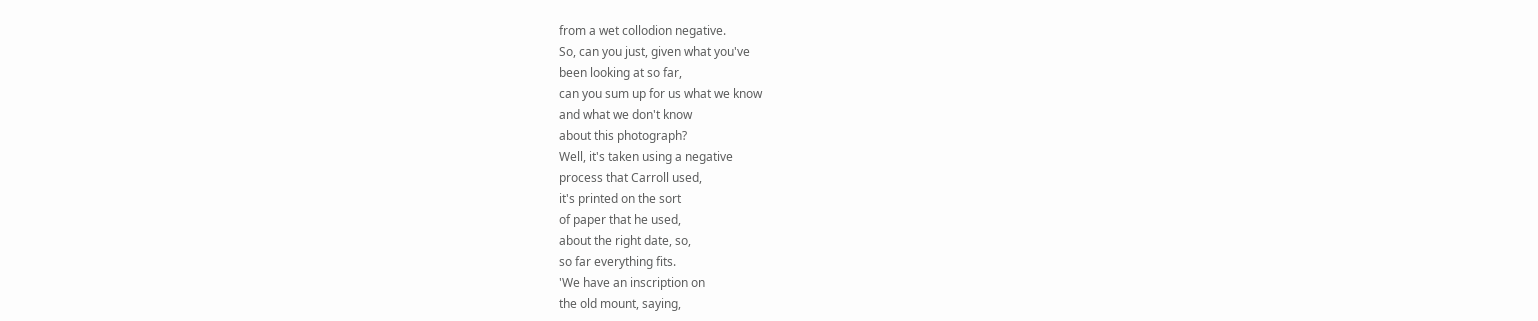from a wet collodion negative.
So, can you just, given what you've
been looking at so far,
can you sum up for us what we know
and what we don't know
about this photograph?
Well, it's taken using a negative
process that Carroll used,
it's printed on the sort
of paper that he used,
about the right date, so,
so far everything fits.
'We have an inscription on
the old mount, saying,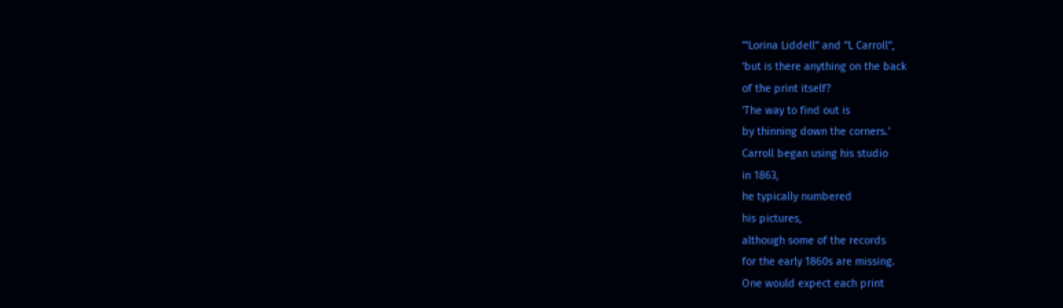'"Lorina Liddell" and "L Carroll",
'but is there anything on the back
of the print itself?
'The way to find out is
by thinning down the corners.'
Carroll began using his studio
in 1863,
he typically numbered
his pictures,
although some of the records
for the early 1860s are missing.
One would expect each print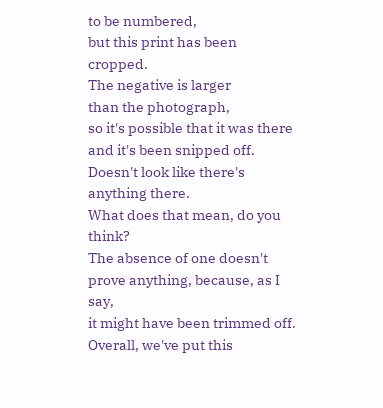to be numbered,
but this print has been cropped.
The negative is larger
than the photograph,
so it's possible that it was there
and it's been snipped off.
Doesn't look like there's
anything there.
What does that mean, do you think?
The absence of one doesn't
prove anything, because, as I say,
it might have been trimmed off.
Overall, we've put this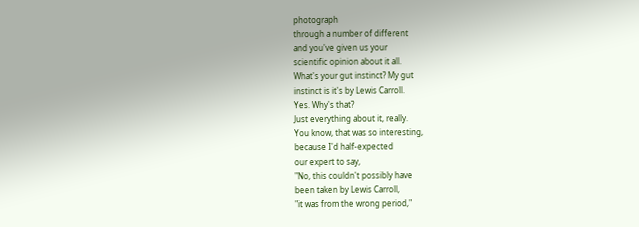photograph
through a number of different
and you've given us your
scientific opinion about it all.
What's your gut instinct? My gut
instinct is it's by Lewis Carroll.
Yes. Why's that?
Just everything about it, really.
You know, that was so interesting,
because I'd half-expected
our expert to say,
"No, this couldn't possibly have
been taken by Lewis Carroll,
"it was from the wrong period,"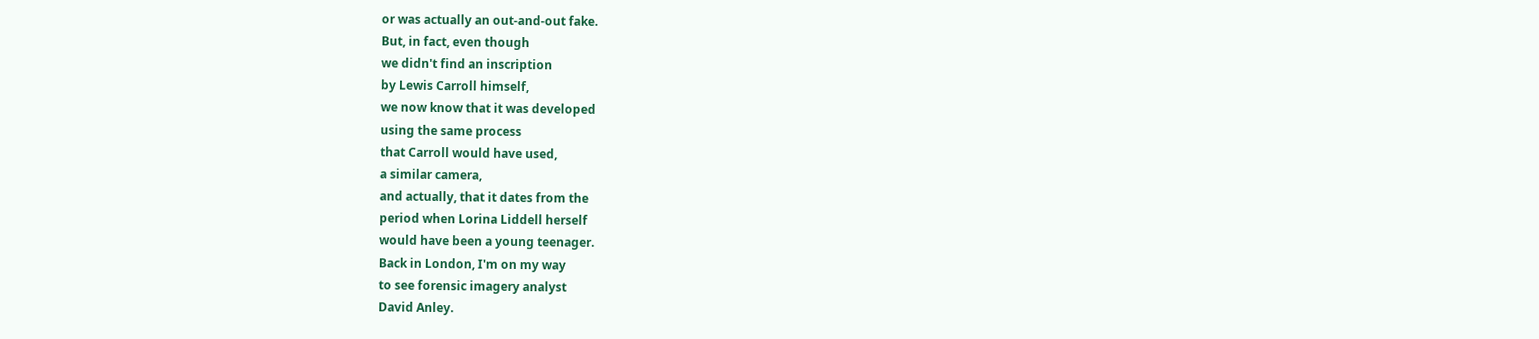or was actually an out-and-out fake.
But, in fact, even though
we didn't find an inscription
by Lewis Carroll himself,
we now know that it was developed
using the same process
that Carroll would have used,
a similar camera,
and actually, that it dates from the
period when Lorina Liddell herself
would have been a young teenager.
Back in London, I'm on my way
to see forensic imagery analyst
David Anley.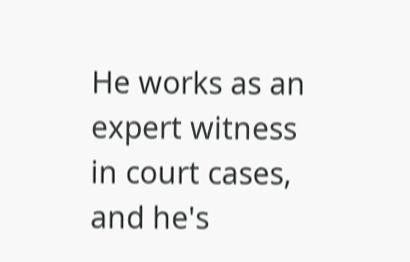He works as an expert witness
in court cases, and he's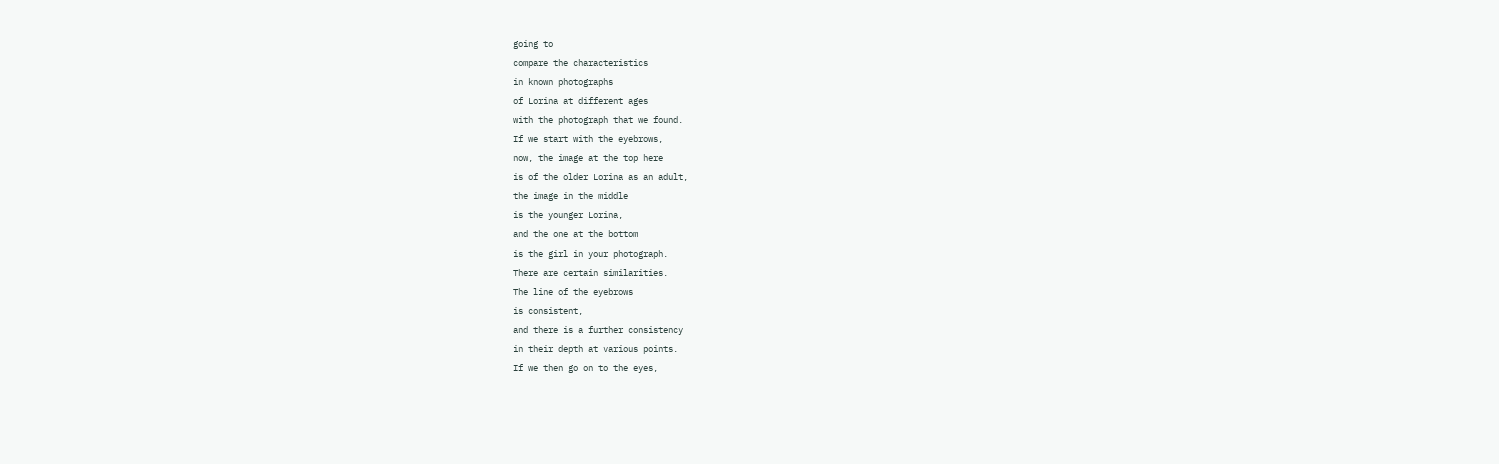going to
compare the characteristics
in known photographs
of Lorina at different ages
with the photograph that we found.
If we start with the eyebrows,
now, the image at the top here
is of the older Lorina as an adult,
the image in the middle
is the younger Lorina,
and the one at the bottom
is the girl in your photograph.
There are certain similarities.
The line of the eyebrows
is consistent,
and there is a further consistency
in their depth at various points.
If we then go on to the eyes,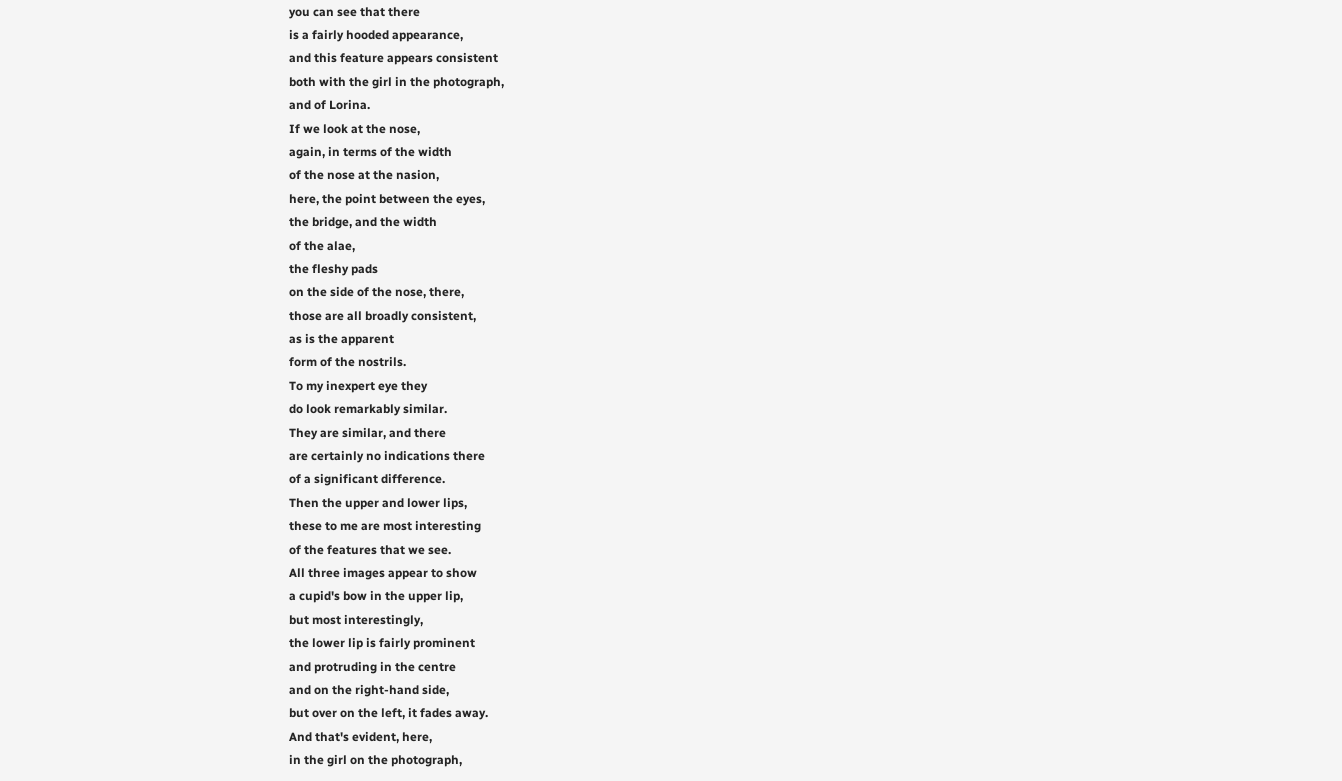you can see that there
is a fairly hooded appearance,
and this feature appears consistent
both with the girl in the photograph,
and of Lorina.
If we look at the nose,
again, in terms of the width
of the nose at the nasion,
here, the point between the eyes,
the bridge, and the width
of the alae,
the fleshy pads
on the side of the nose, there,
those are all broadly consistent,
as is the apparent
form of the nostrils.
To my inexpert eye they
do look remarkably similar.
They are similar, and there
are certainly no indications there
of a significant difference.
Then the upper and lower lips,
these to me are most interesting
of the features that we see.
All three images appear to show
a cupid's bow in the upper lip,
but most interestingly,
the lower lip is fairly prominent
and protruding in the centre
and on the right-hand side,
but over on the left, it fades away.
And that's evident, here,
in the girl on the photograph,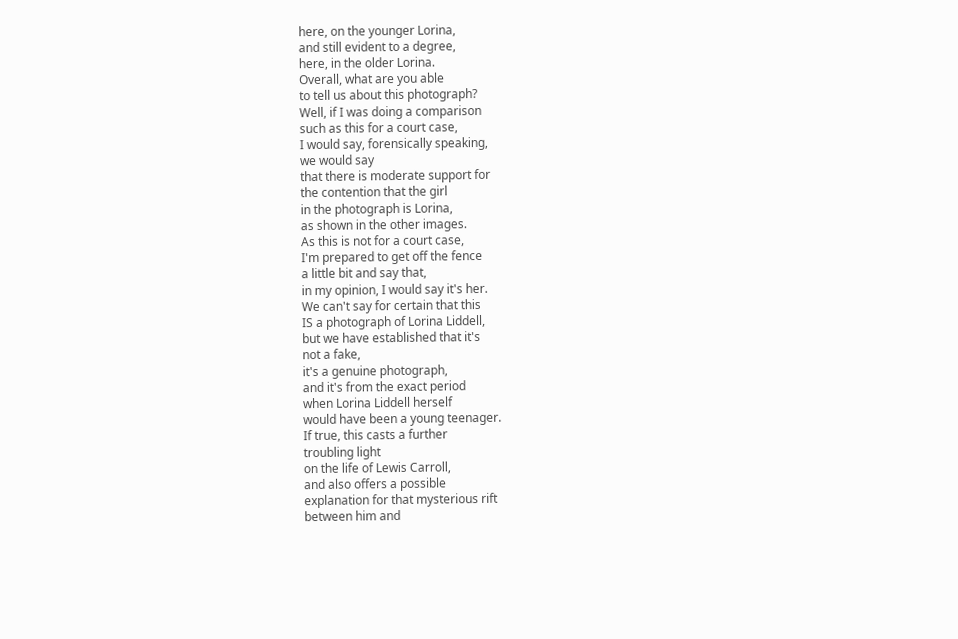here, on the younger Lorina,
and still evident to a degree,
here, in the older Lorina.
Overall, what are you able
to tell us about this photograph?
Well, if I was doing a comparison
such as this for a court case,
I would say, forensically speaking,
we would say
that there is moderate support for
the contention that the girl
in the photograph is Lorina,
as shown in the other images.
As this is not for a court case,
I'm prepared to get off the fence
a little bit and say that,
in my opinion, I would say it's her.
We can't say for certain that this
IS a photograph of Lorina Liddell,
but we have established that it's
not a fake,
it's a genuine photograph,
and it's from the exact period
when Lorina Liddell herself
would have been a young teenager.
If true, this casts a further
troubling light
on the life of Lewis Carroll,
and also offers a possible
explanation for that mysterious rift
between him and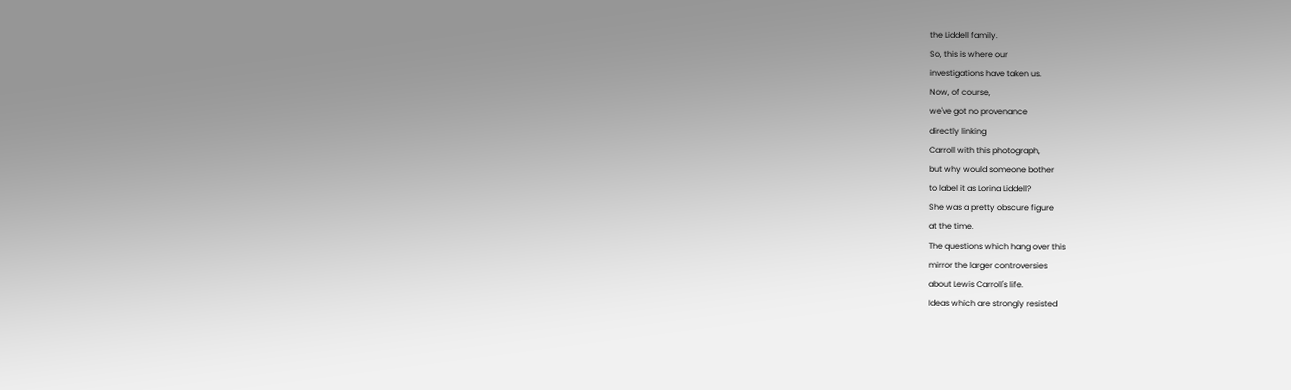the Liddell family.
So, this is where our
investigations have taken us.
Now, of course,
we've got no provenance
directly linking
Carroll with this photograph,
but why would someone bother
to label it as Lorina Liddell?
She was a pretty obscure figure
at the time.
The questions which hang over this
mirror the larger controversies
about Lewis Carroll's life.
Ideas which are strongly resisted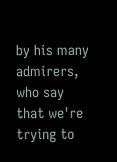by his many admirers,
who say that we're trying to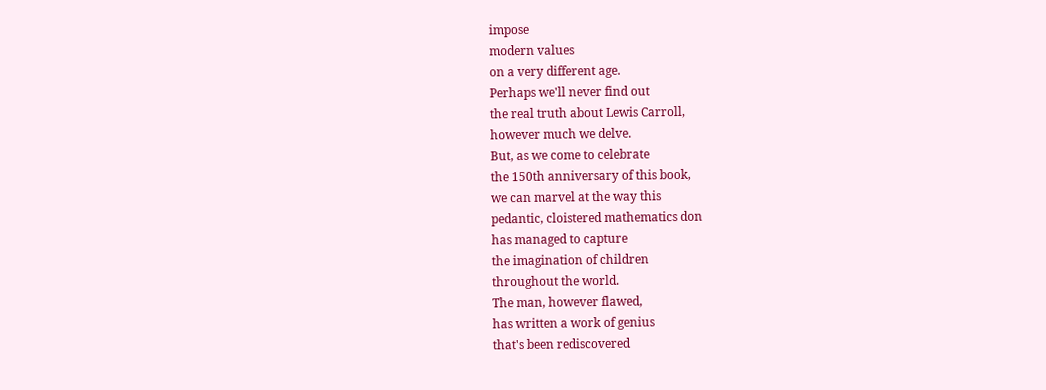impose
modern values
on a very different age.
Perhaps we'll never find out
the real truth about Lewis Carroll,
however much we delve.
But, as we come to celebrate
the 150th anniversary of this book,
we can marvel at the way this
pedantic, cloistered mathematics don
has managed to capture
the imagination of children
throughout the world.
The man, however flawed,
has written a work of genius
that's been rediscovered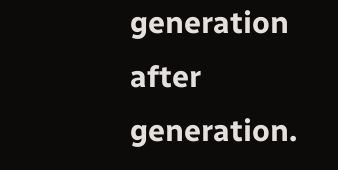generation after generation.